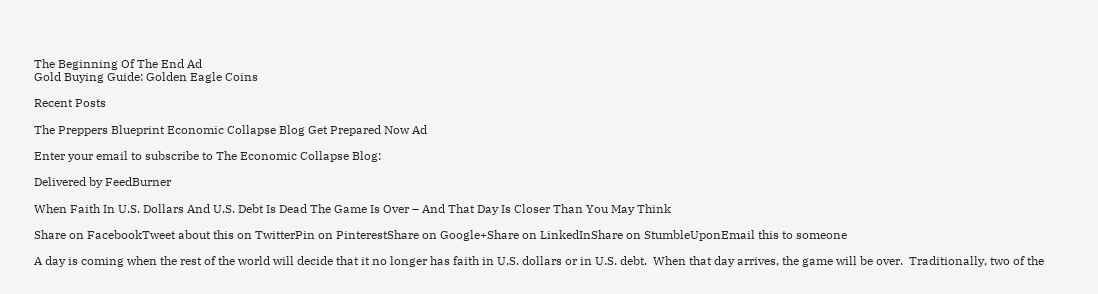The Beginning Of The End Ad
Gold Buying Guide: Golden Eagle Coins

Recent Posts

The Preppers Blueprint Economic Collapse Blog Get Prepared Now Ad

Enter your email to subscribe to The Economic Collapse Blog:

Delivered by FeedBurner

When Faith In U.S. Dollars And U.S. Debt Is Dead The Game Is Over – And That Day Is Closer Than You May Think

Share on FacebookTweet about this on TwitterPin on PinterestShare on Google+Share on LinkedInShare on StumbleUponEmail this to someone

A day is coming when the rest of the world will decide that it no longer has faith in U.S. dollars or in U.S. debt.  When that day arrives, the game will be over.  Traditionally, two of the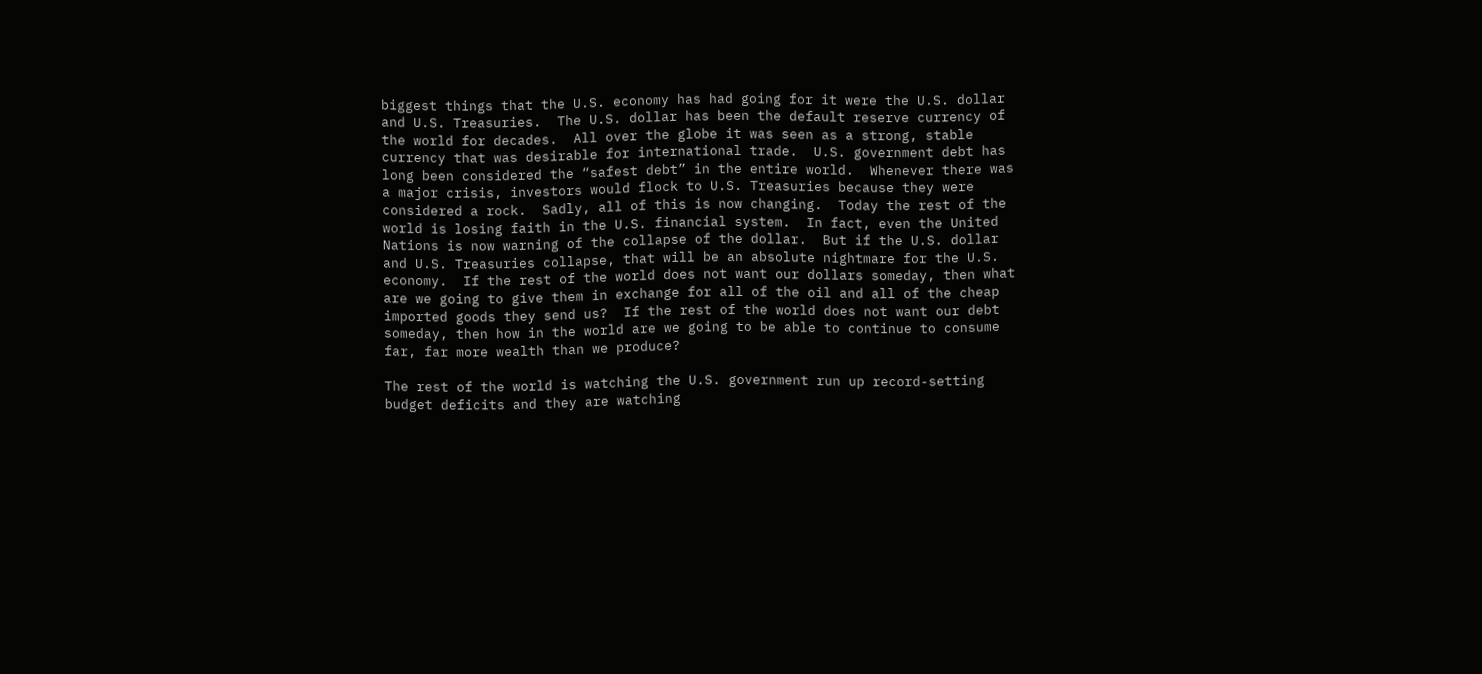biggest things that the U.S. economy has had going for it were the U.S. dollar and U.S. Treasuries.  The U.S. dollar has been the default reserve currency of the world for decades.  All over the globe it was seen as a strong, stable currency that was desirable for international trade.  U.S. government debt has long been considered the “safest debt” in the entire world.  Whenever there was a major crisis, investors would flock to U.S. Treasuries because they were considered a rock.  Sadly, all of this is now changing.  Today the rest of the world is losing faith in the U.S. financial system.  In fact, even the United Nations is now warning of the collapse of the dollar.  But if the U.S. dollar and U.S. Treasuries collapse, that will be an absolute nightmare for the U.S. economy.  If the rest of the world does not want our dollars someday, then what are we going to give them in exchange for all of the oil and all of the cheap imported goods they send us?  If the rest of the world does not want our debt someday, then how in the world are we going to be able to continue to consume far, far more wealth than we produce?

The rest of the world is watching the U.S. government run up record-setting budget deficits and they are watching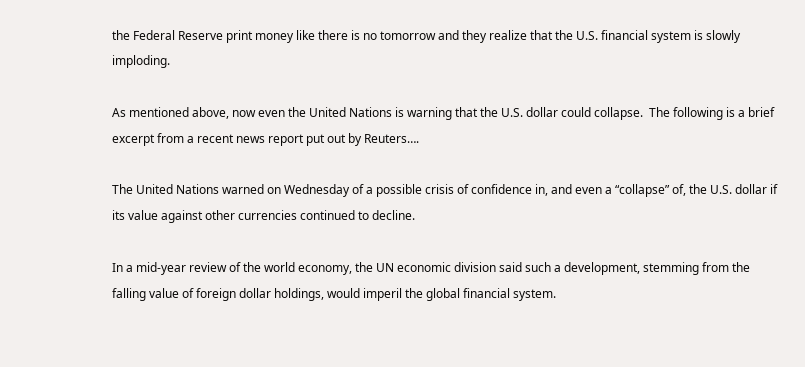the Federal Reserve print money like there is no tomorrow and they realize that the U.S. financial system is slowly imploding.

As mentioned above, now even the United Nations is warning that the U.S. dollar could collapse.  The following is a brief excerpt from a recent news report put out by Reuters….

The United Nations warned on Wednesday of a possible crisis of confidence in, and even a “collapse” of, the U.S. dollar if its value against other currencies continued to decline.

In a mid-year review of the world economy, the UN economic division said such a development, stemming from the falling value of foreign dollar holdings, would imperil the global financial system.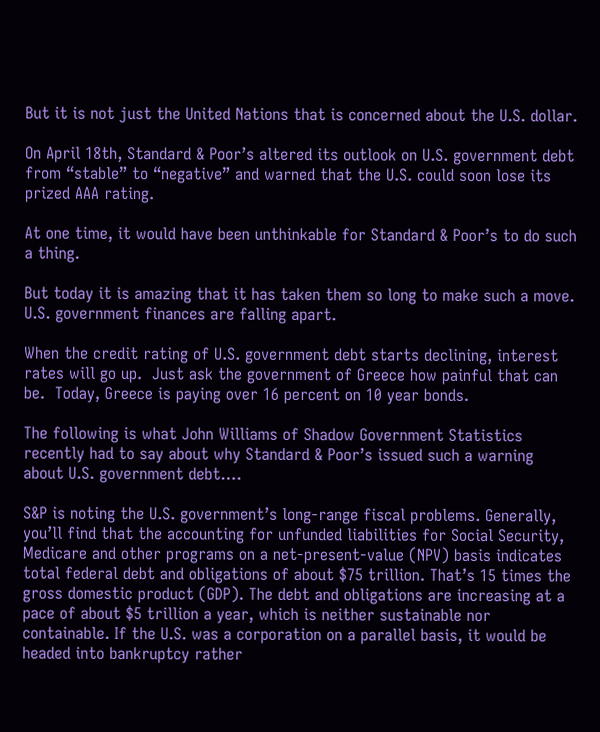But it is not just the United Nations that is concerned about the U.S. dollar.

On April 18th, Standard & Poor’s altered its outlook on U.S. government debt from “stable” to “negative” and warned that the U.S. could soon lose its prized AAA rating.

At one time, it would have been unthinkable for Standard & Poor’s to do such a thing.

But today it is amazing that it has taken them so long to make such a move.  U.S. government finances are falling apart.

When the credit rating of U.S. government debt starts declining, interest rates will go up.  Just ask the government of Greece how painful that can be.  Today, Greece is paying over 16 percent on 10 year bonds.

The following is what John Williams of Shadow Government Statistics recently had to say about why Standard & Poor’s issued such a warning about U.S. government debt….

S&P is noting the U.S. government’s long-range fiscal problems. Generally, you’ll find that the accounting for unfunded liabilities for Social Security, Medicare and other programs on a net-present-value (NPV) basis indicates total federal debt and obligations of about $75 trillion. That’s 15 times the gross domestic product (GDP). The debt and obligations are increasing at a pace of about $5 trillion a year, which is neither sustainable nor containable. If the U.S. was a corporation on a parallel basis, it would be headed into bankruptcy rather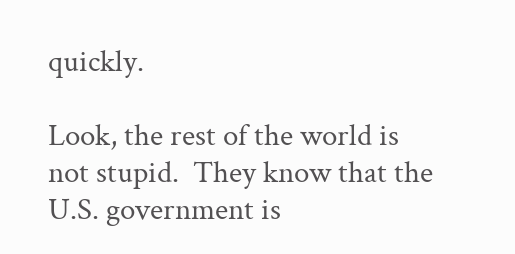quickly.

Look, the rest of the world is not stupid.  They know that the U.S. government is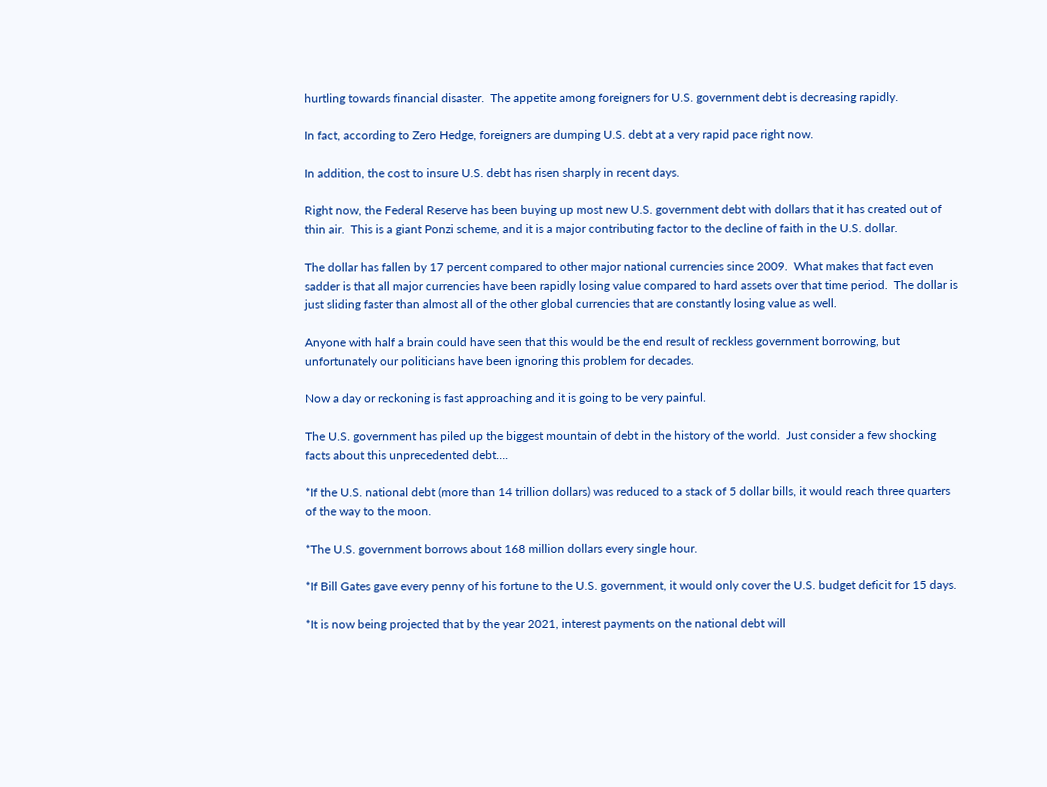hurtling towards financial disaster.  The appetite among foreigners for U.S. government debt is decreasing rapidly.

In fact, according to Zero Hedge, foreigners are dumping U.S. debt at a very rapid pace right now.

In addition, the cost to insure U.S. debt has risen sharply in recent days.

Right now, the Federal Reserve has been buying up most new U.S. government debt with dollars that it has created out of thin air.  This is a giant Ponzi scheme, and it is a major contributing factor to the decline of faith in the U.S. dollar.

The dollar has fallen by 17 percent compared to other major national currencies since 2009.  What makes that fact even sadder is that all major currencies have been rapidly losing value compared to hard assets over that time period.  The dollar is just sliding faster than almost all of the other global currencies that are constantly losing value as well.

Anyone with half a brain could have seen that this would be the end result of reckless government borrowing, but unfortunately our politicians have been ignoring this problem for decades.

Now a day or reckoning is fast approaching and it is going to be very painful.

The U.S. government has piled up the biggest mountain of debt in the history of the world.  Just consider a few shocking facts about this unprecedented debt….

*If the U.S. national debt (more than 14 trillion dollars) was reduced to a stack of 5 dollar bills, it would reach three quarters of the way to the moon.

*The U.S. government borrows about 168 million dollars every single hour.

*If Bill Gates gave every penny of his fortune to the U.S. government, it would only cover the U.S. budget deficit for 15 days.

*It is now being projected that by the year 2021, interest payments on the national debt will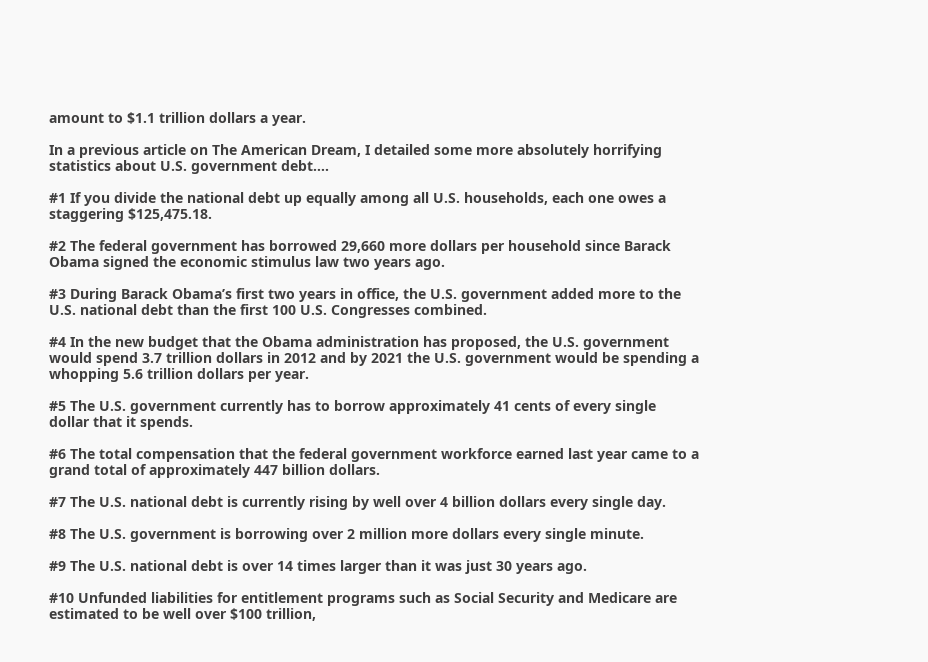amount to $1.1 trillion dollars a year.

In a previous article on The American Dream, I detailed some more absolutely horrifying statistics about U.S. government debt….

#1 If you divide the national debt up equally among all U.S. households, each one owes a staggering $125,475.18.

#2 The federal government has borrowed 29,660 more dollars per household since Barack Obama signed the economic stimulus law two years ago.

#3 During Barack Obama’s first two years in office, the U.S. government added more to the U.S. national debt than the first 100 U.S. Congresses combined.

#4 In the new budget that the Obama administration has proposed, the U.S. government would spend 3.7 trillion dollars in 2012 and by 2021 the U.S. government would be spending a whopping 5.6 trillion dollars per year.

#5 The U.S. government currently has to borrow approximately 41 cents of every single dollar that it spends.

#6 The total compensation that the federal government workforce earned last year came to a grand total of approximately 447 billion dollars.

#7 The U.S. national debt is currently rising by well over 4 billion dollars every single day.

#8 The U.S. government is borrowing over 2 million more dollars every single minute.

#9 The U.S. national debt is over 14 times larger than it was just 30 years ago.

#10 Unfunded liabilities for entitlement programs such as Social Security and Medicare are estimated to be well over $100 trillion,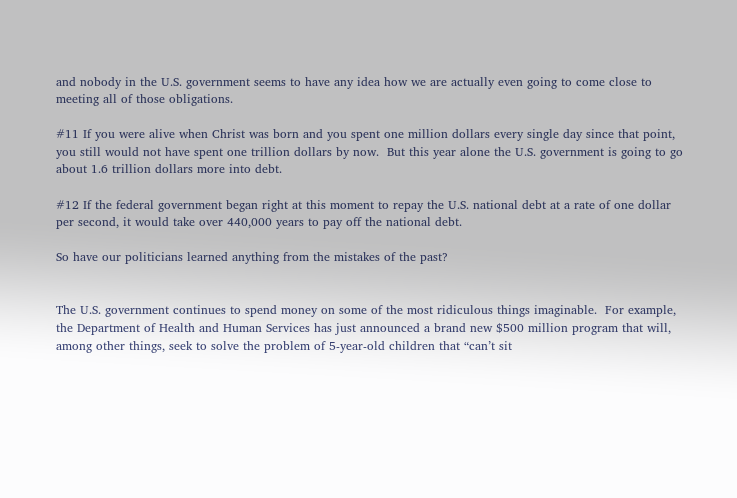and nobody in the U.S. government seems to have any idea how we are actually even going to come close to meeting all of those obligations.

#11 If you were alive when Christ was born and you spent one million dollars every single day since that point, you still would not have spent one trillion dollars by now.  But this year alone the U.S. government is going to go about 1.6 trillion dollars more into debt.

#12 If the federal government began right at this moment to repay the U.S. national debt at a rate of one dollar per second, it would take over 440,000 years to pay off the national debt.

So have our politicians learned anything from the mistakes of the past?


The U.S. government continues to spend money on some of the most ridiculous things imaginable.  For example, the Department of Health and Human Services has just announced a brand new $500 million program that will, among other things, seek to solve the problem of 5-year-old children that “can’t sit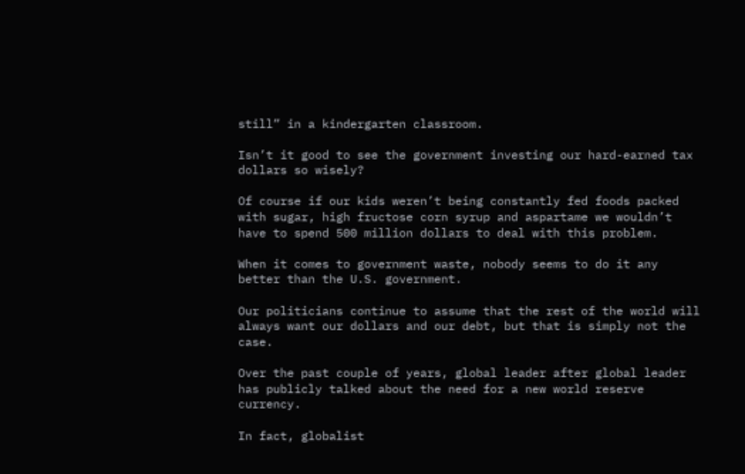still” in a kindergarten classroom.

Isn’t it good to see the government investing our hard-earned tax dollars so wisely?

Of course if our kids weren’t being constantly fed foods packed with sugar, high fructose corn syrup and aspartame we wouldn’t have to spend 500 million dollars to deal with this problem.

When it comes to government waste, nobody seems to do it any better than the U.S. government.

Our politicians continue to assume that the rest of the world will always want our dollars and our debt, but that is simply not the case.

Over the past couple of years, global leader after global leader has publicly talked about the need for a new world reserve currency.

In fact, globalist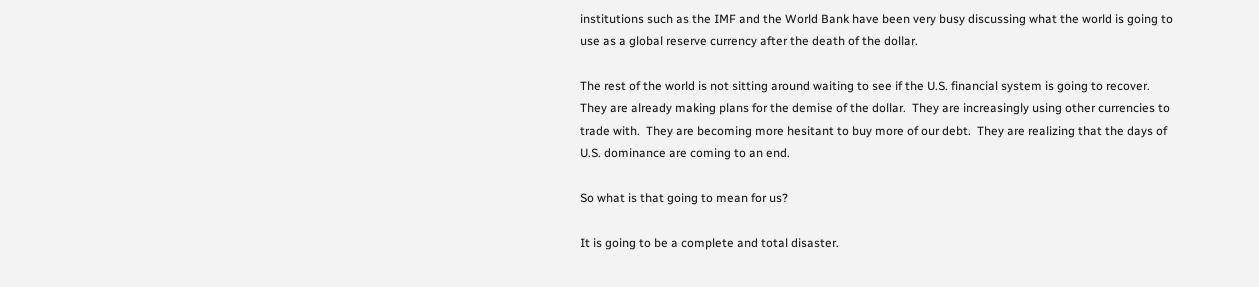institutions such as the IMF and the World Bank have been very busy discussing what the world is going to use as a global reserve currency after the death of the dollar.

The rest of the world is not sitting around waiting to see if the U.S. financial system is going to recover.  They are already making plans for the demise of the dollar.  They are increasingly using other currencies to trade with.  They are becoming more hesitant to buy more of our debt.  They are realizing that the days of U.S. dominance are coming to an end.

So what is that going to mean for us?

It is going to be a complete and total disaster.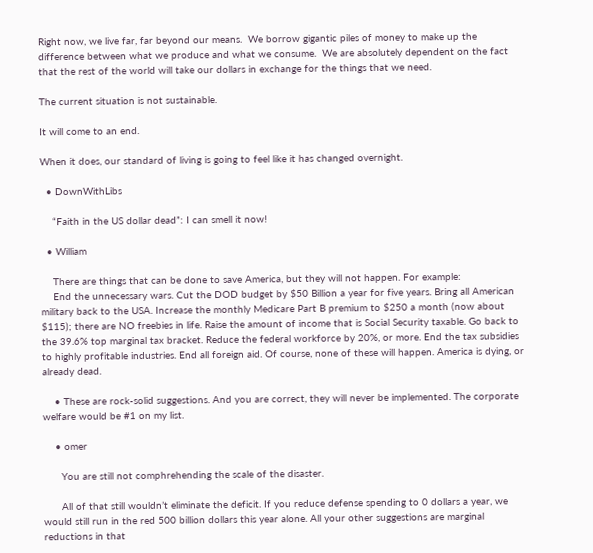Right now, we live far, far beyond our means.  We borrow gigantic piles of money to make up the difference between what we produce and what we consume.  We are absolutely dependent on the fact that the rest of the world will take our dollars in exchange for the things that we need.

The current situation is not sustainable.

It will come to an end.

When it does, our standard of living is going to feel like it has changed overnight.

  • DownWithLibs

    “Faith in the US dollar dead”: I can smell it now!

  • William

    There are things that can be done to save America, but they will not happen. For example:
    End the unnecessary wars. Cut the DOD budget by $50 Billion a year for five years. Bring all American military back to the USA. Increase the monthly Medicare Part B premium to $250 a month (now about $115); there are NO freebies in life. Raise the amount of income that is Social Security taxable. Go back to the 39.6% top marginal tax bracket. Reduce the federal workforce by 20%, or more. End the tax subsidies to highly profitable industries. End all foreign aid. Of course, none of these will happen. America is dying, or already dead.

    • These are rock-solid suggestions. And you are correct, they will never be implemented. The corporate welfare would be #1 on my list.

    • omer

      You are still not comphrehending the scale of the disaster.

      All of that still wouldn’t eliminate the deficit. If you reduce defense spending to 0 dollars a year, we would still run in the red 500 billion dollars this year alone. All your other suggestions are marginal reductions in that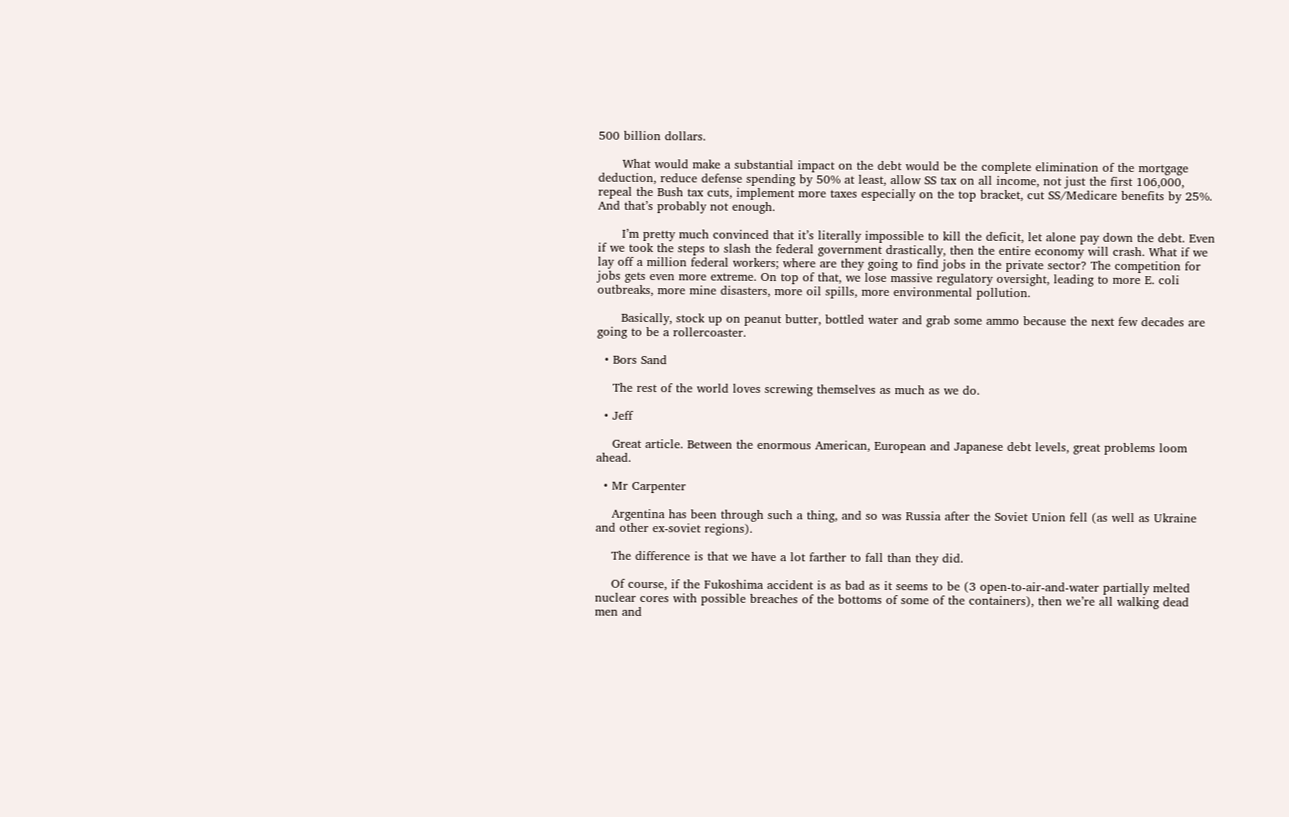500 billion dollars.

      What would make a substantial impact on the debt would be the complete elimination of the mortgage deduction, reduce defense spending by 50% at least, allow SS tax on all income, not just the first 106,000, repeal the Bush tax cuts, implement more taxes especially on the top bracket, cut SS/Medicare benefits by 25%. And that’s probably not enough.

      I’m pretty much convinced that it’s literally impossible to kill the deficit, let alone pay down the debt. Even if we took the steps to slash the federal government drastically, then the entire economy will crash. What if we lay off a million federal workers; where are they going to find jobs in the private sector? The competition for jobs gets even more extreme. On top of that, we lose massive regulatory oversight, leading to more E. coli outbreaks, more mine disasters, more oil spills, more environmental pollution.

      Basically, stock up on peanut butter, bottled water and grab some ammo because the next few decades are going to be a rollercoaster.

  • Bors Sand

    The rest of the world loves screwing themselves as much as we do.

  • Jeff

    Great article. Between the enormous American, European and Japanese debt levels, great problems loom ahead.

  • Mr Carpenter

    Argentina has been through such a thing, and so was Russia after the Soviet Union fell (as well as Ukraine and other ex-soviet regions).

    The difference is that we have a lot farther to fall than they did.

    Of course, if the Fukoshima accident is as bad as it seems to be (3 open-to-air-and-water partially melted nuclear cores with possible breaches of the bottoms of some of the containers), then we’re all walking dead men and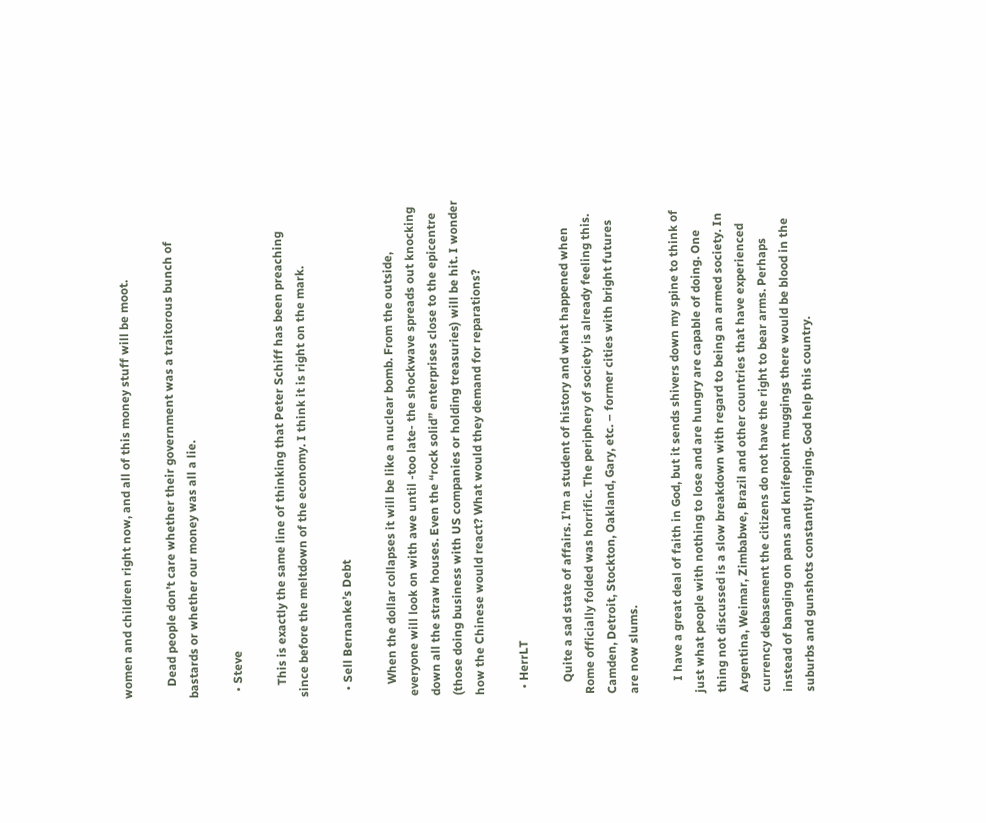women and children right now, and all of this money stuff will be moot.

    Dead people don’t care whether their government was a traitorous bunch of bastards or whether our money was all a lie.

  • Steve

    This is exactly the same line of thinking that Peter Schiff has been preaching since before the meltdown of the economy. I think it is right on the mark.

  • Sell Bernanke’s Debt

    When the dollar collapses it will be like a nuclear bomb. From the outside, everyone will look on with awe until -too late- the shockwave spreads out knocking down all the straw houses. Even the “rock solid” enterprises close to the epicentre (those doing business with US companies or holding treasuries) will be hit. I wonder how the Chinese would react? What would they demand for reparations?

  • HerrLT

    Quite a sad state of affairs. I’m a student of history and what happened when Rome officially folded was horrific. The periphery of society is already feeling this. Camden, Detroit, Stockton, Oakland, Gary, etc. – former cities with bright futures are now slums.

    I have a great deal of faith in God, but it sends shivers down my spine to think of just what people with nothing to lose and are hungry are capable of doing. One thing not discussed is a slow breakdown with regard to being an armed society. In Argentina, Weimar, Zimbabwe, Brazil and other countries that have experienced currency debasement the citizens do not have the right to bear arms. Perhaps instead of banging on pans and knifepoint muggings there would be blood in the suburbs and gunshots constantly ringing. God help this country.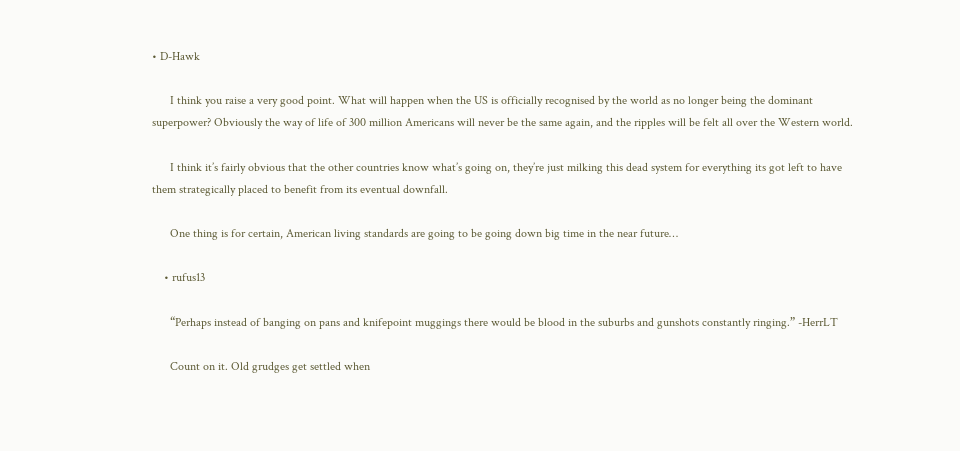• D-Hawk

      I think you raise a very good point. What will happen when the US is officially recognised by the world as no longer being the dominant superpower? Obviously the way of life of 300 million Americans will never be the same again, and the ripples will be felt all over the Western world.

      I think it’s fairly obvious that the other countries know what’s going on, they’re just milking this dead system for everything its got left to have them strategically placed to benefit from its eventual downfall.

      One thing is for certain, American living standards are going to be going down big time in the near future…

    • rufus13

      “Perhaps instead of banging on pans and knifepoint muggings there would be blood in the suburbs and gunshots constantly ringing.” -HerrLT

      Count on it. Old grudges get settled when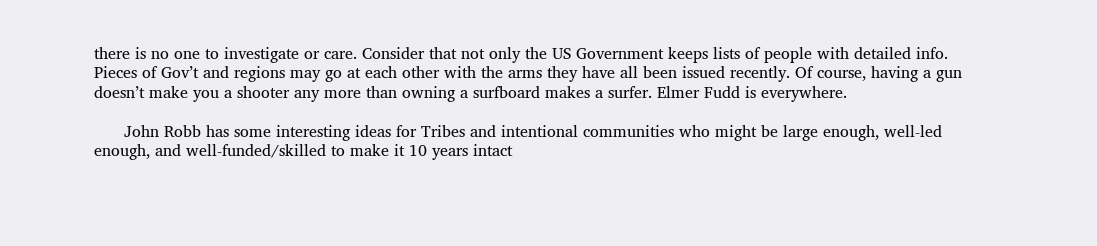there is no one to investigate or care. Consider that not only the US Government keeps lists of people with detailed info. Pieces of Gov’t and regions may go at each other with the arms they have all been issued recently. Of course, having a gun doesn’t make you a shooter any more than owning a surfboard makes a surfer. Elmer Fudd is everywhere.

      John Robb has some interesting ideas for Tribes and intentional communities who might be large enough, well-led enough, and well-funded/skilled to make it 10 years intact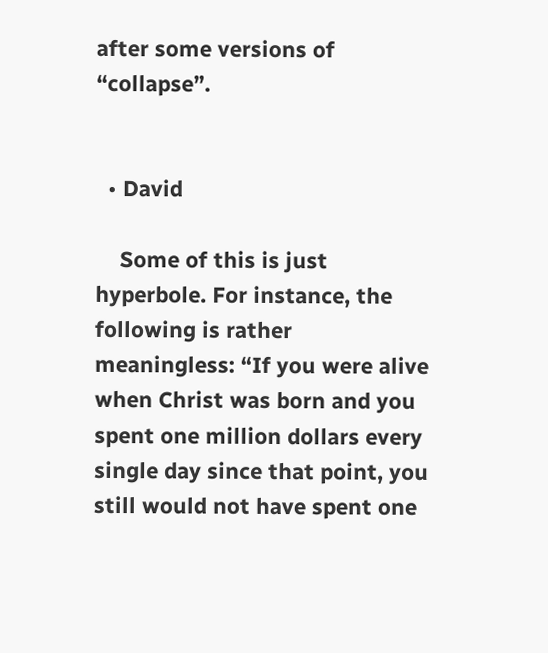after some versions of “collapse”.


  • David

    Some of this is just hyperbole. For instance, the following is rather meaningless: “If you were alive when Christ was born and you spent one million dollars every single day since that point, you still would not have spent one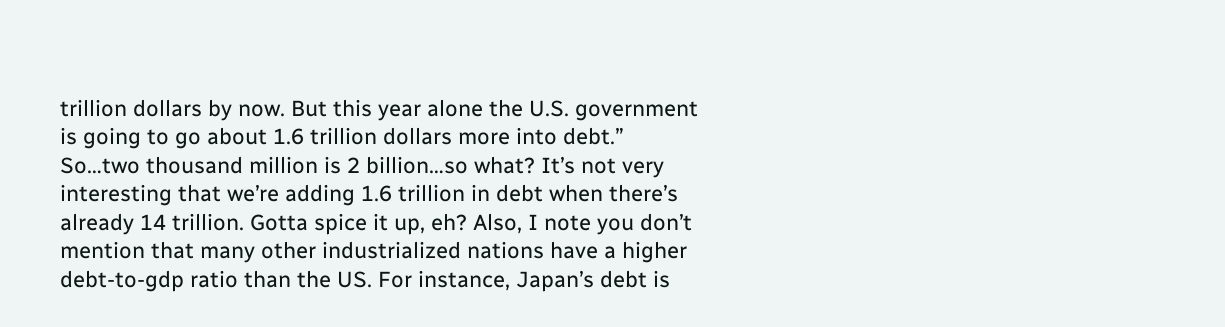trillion dollars by now. But this year alone the U.S. government is going to go about 1.6 trillion dollars more into debt.” So…two thousand million is 2 billion…so what? It’s not very interesting that we’re adding 1.6 trillion in debt when there’s already 14 trillion. Gotta spice it up, eh? Also, I note you don’t mention that many other industrialized nations have a higher debt-to-gdp ratio than the US. For instance, Japan’s debt is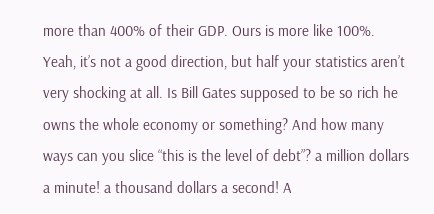more than 400% of their GDP. Ours is more like 100%. Yeah, it’s not a good direction, but half your statistics aren’t very shocking at all. Is Bill Gates supposed to be so rich he owns the whole economy or something? And how many ways can you slice “this is the level of debt”? a million dollars a minute! a thousand dollars a second! A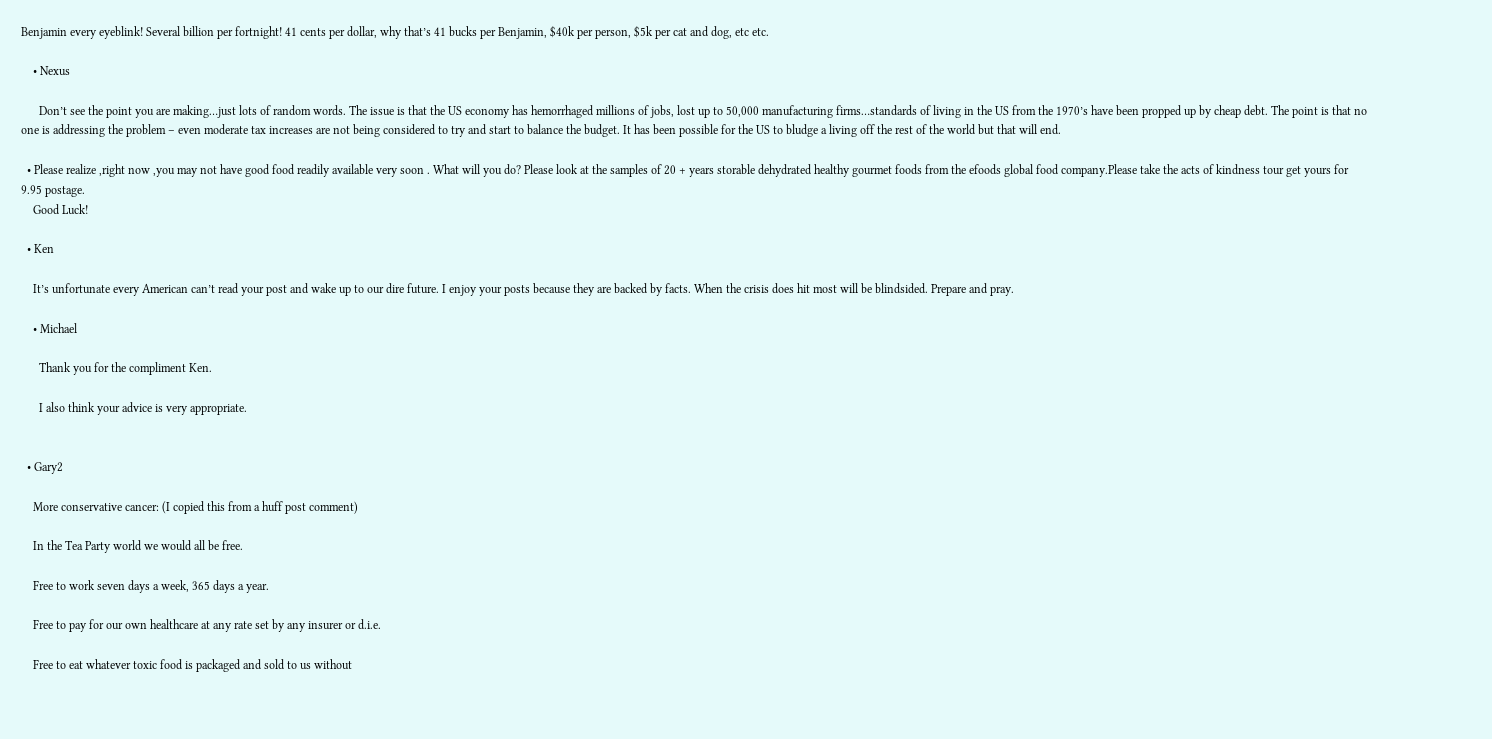Benjamin every eyeblink! Several billion per fortnight! 41 cents per dollar, why that’s 41 bucks per Benjamin, $40k per person, $5k per cat and dog, etc etc.

    • Nexus

      Don’t see the point you are making…just lots of random words. The issue is that the US economy has hemorrhaged millions of jobs, lost up to 50,000 manufacturing firms…standards of living in the US from the 1970’s have been propped up by cheap debt. The point is that no one is addressing the problem – even moderate tax increases are not being considered to try and start to balance the budget. It has been possible for the US to bludge a living off the rest of the world but that will end.

  • Please realize ,right now ,you may not have good food readily available very soon . What will you do? Please look at the samples of 20 + years storable dehydrated healthy gourmet foods from the efoods global food company.Please take the acts of kindness tour get yours for 9.95 postage.
    Good Luck!

  • Ken

    It’s unfortunate every American can’t read your post and wake up to our dire future. I enjoy your posts because they are backed by facts. When the crisis does hit most will be blindsided. Prepare and pray.

    • Michael

      Thank you for the compliment Ken.

      I also think your advice is very appropriate.


  • Gary2

    More conservative cancer: (I copied this from a huff post comment)

    In the Tea Party world we would all be free.

    Free to work seven days a week, 365 days a year.

    Free to pay for our own healthcare at any rate set by any insurer or d.i.e.

    Free to eat whatever toxic food is packaged and sold to us without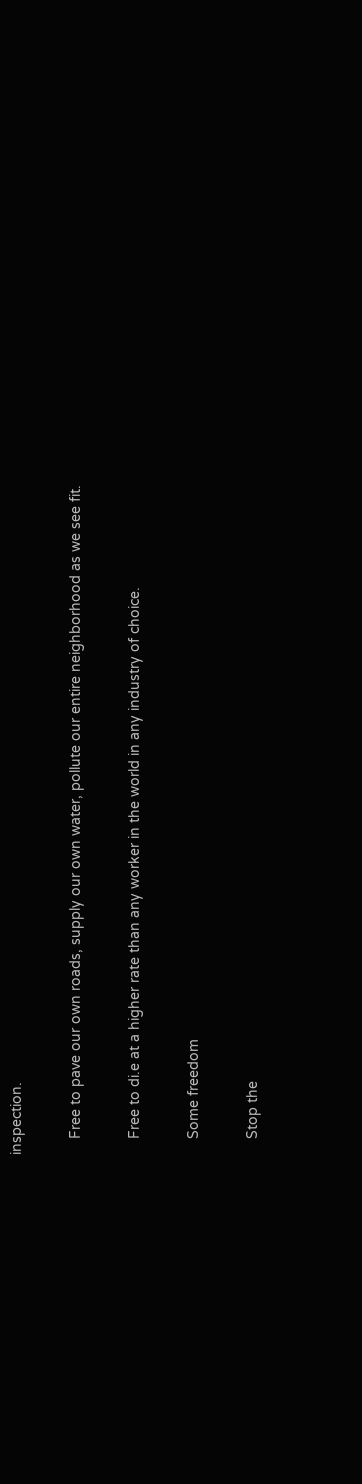inspection.

    Free to pave our own roads, supply our own water, pollute our entire neighborhood as we see fit.

    Free to di.e at a higher rate than any worker in the world in any industry of choice.

    Some freedom

    Stop the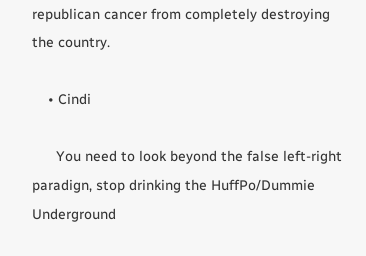republican cancer from completely destroying the country.

    • Cindi

      You need to look beyond the false left-right paradign, stop drinking the HuffPo/Dummie Underground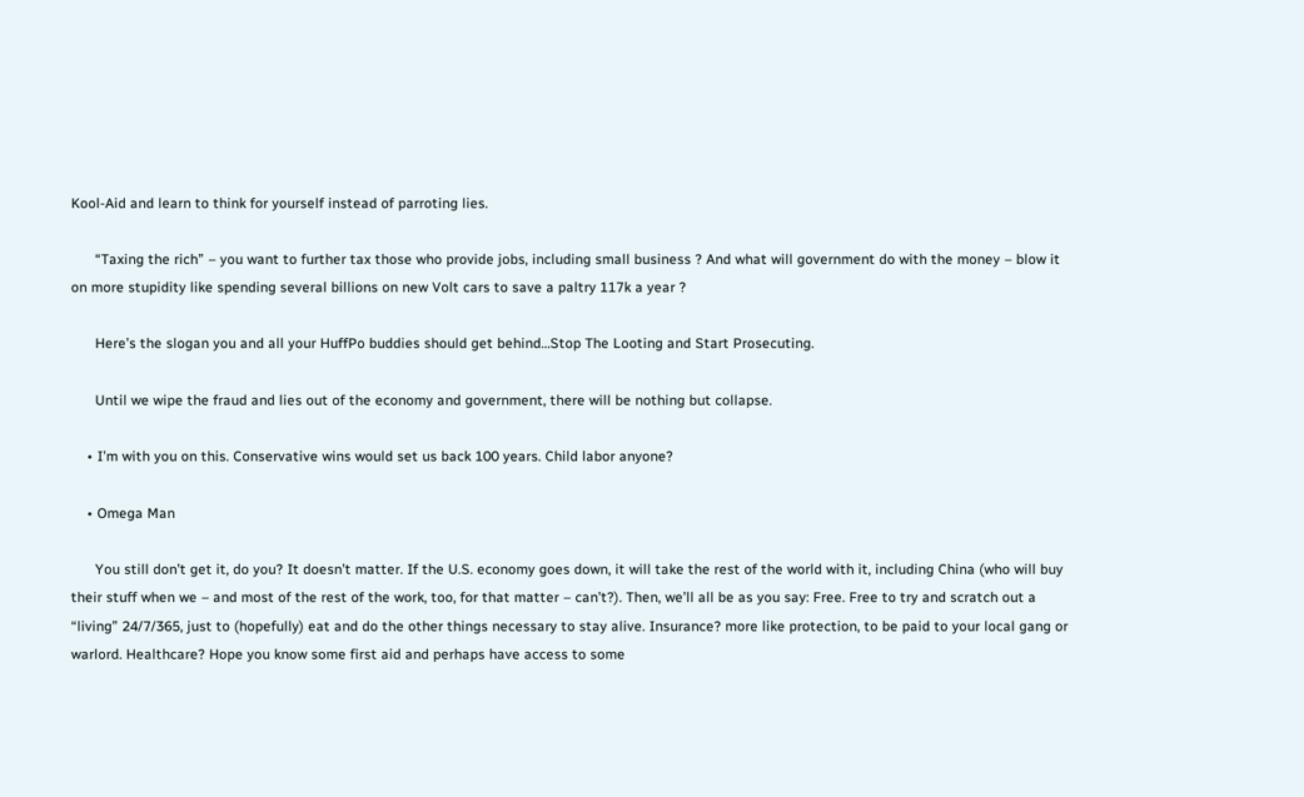Kool-Aid and learn to think for yourself instead of parroting lies.

      “Taxing the rich” – you want to further tax those who provide jobs, including small business ? And what will government do with the money – blow it on more stupidity like spending several billions on new Volt cars to save a paltry 117k a year ?

      Here’s the slogan you and all your HuffPo buddies should get behind…Stop The Looting and Start Prosecuting.

      Until we wipe the fraud and lies out of the economy and government, there will be nothing but collapse.

    • I’m with you on this. Conservative wins would set us back 100 years. Child labor anyone?

    • Omega Man

      You still don’t get it, do you? It doesn’t matter. If the U.S. economy goes down, it will take the rest of the world with it, including China (who will buy their stuff when we – and most of the rest of the work, too, for that matter – can’t?). Then, we’ll all be as you say: Free. Free to try and scratch out a “living” 24/7/365, just to (hopefully) eat and do the other things necessary to stay alive. Insurance? more like protection, to be paid to your local gang or warlord. Healthcare? Hope you know some first aid and perhaps have access to some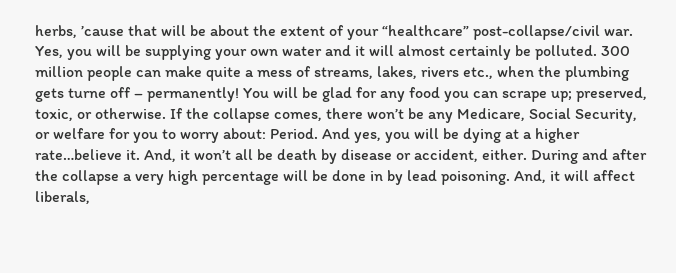herbs, ’cause that will be about the extent of your “healthcare” post-collapse/civil war. Yes, you will be supplying your own water and it will almost certainly be polluted. 300 million people can make quite a mess of streams, lakes, rivers etc., when the plumbing gets turne off – permanently! You will be glad for any food you can scrape up; preserved, toxic, or otherwise. If the collapse comes, there won’t be any Medicare, Social Security, or welfare for you to worry about: Period. And yes, you will be dying at a higher rate…believe it. And, it won’t all be death by disease or accident, either. During and after the collapse a very high percentage will be done in by lead poisoning. And, it will affect liberals,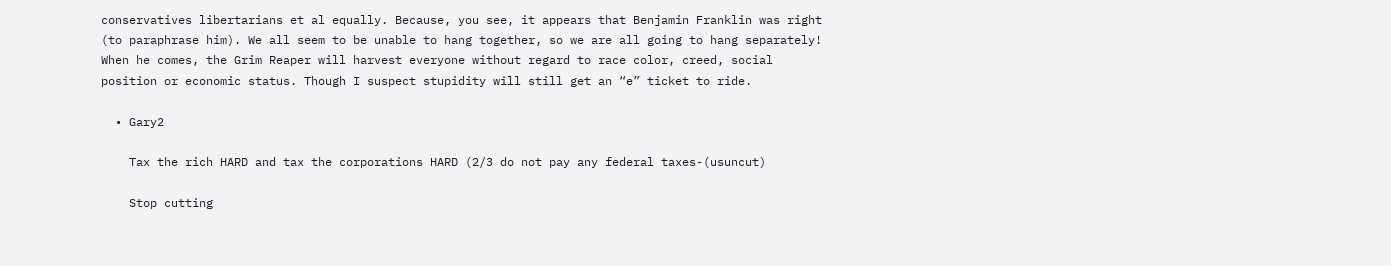conservatives libertarians et al equally. Because, you see, it appears that Benjamin Franklin was right (to paraphrase him). We all seem to be unable to hang together, so we are all going to hang separately! When he comes, the Grim Reaper will harvest everyone without regard to race color, creed, social position or economic status. Though I suspect stupidity will still get an “e” ticket to ride.

  • Gary2

    Tax the rich HARD and tax the corporations HARD (2/3 do not pay any federal taxes-(usuncut)

    Stop cutting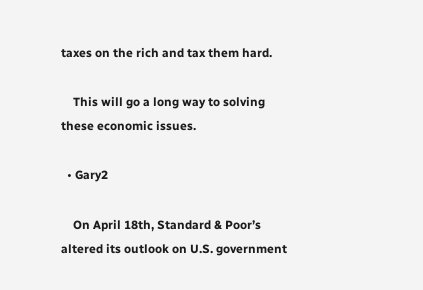taxes on the rich and tax them hard.

    This will go a long way to solving these economic issues.

  • Gary2

    On April 18th, Standard & Poor’s altered its outlook on U.S. government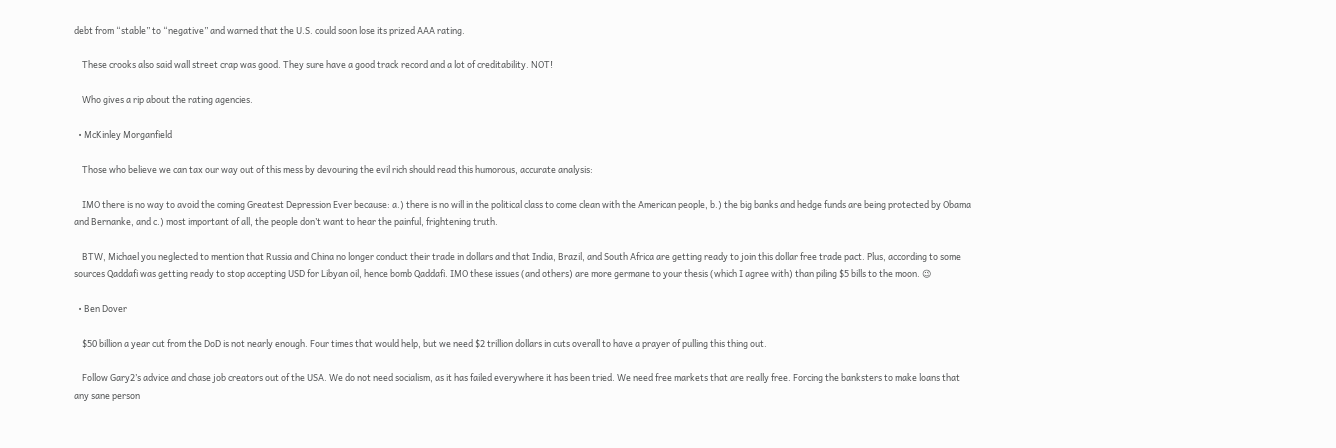debt from “stable” to “negative” and warned that the U.S. could soon lose its prized AAA rating.

    These crooks also said wall street crap was good. They sure have a good track record and a lot of creditability. NOT!

    Who gives a rip about the rating agencies.

  • McKinley Morganfield

    Those who believe we can tax our way out of this mess by devouring the evil rich should read this humorous, accurate analysis:

    IMO there is no way to avoid the coming Greatest Depression Ever because: a.) there is no will in the political class to come clean with the American people, b.) the big banks and hedge funds are being protected by Obama and Bernanke, and c.) most important of all, the people don’t want to hear the painful, frightening truth.

    BTW, Michael you neglected to mention that Russia and China no longer conduct their trade in dollars and that India, Brazil, and South Africa are getting ready to join this dollar free trade pact. Plus, according to some sources Qaddafi was getting ready to stop accepting USD for Libyan oil, hence bomb Qaddafi. IMO these issues (and others) are more germane to your thesis (which I agree with) than piling $5 bills to the moon. 😉

  • Ben Dover

    $50 billion a year cut from the DoD is not nearly enough. Four times that would help, but we need $2 trillion dollars in cuts overall to have a prayer of pulling this thing out.

    Follow Gary2’s advice and chase job creators out of the USA. We do not need socialism, as it has failed everywhere it has been tried. We need free markets that are really free. Forcing the banksters to make loans that any sane person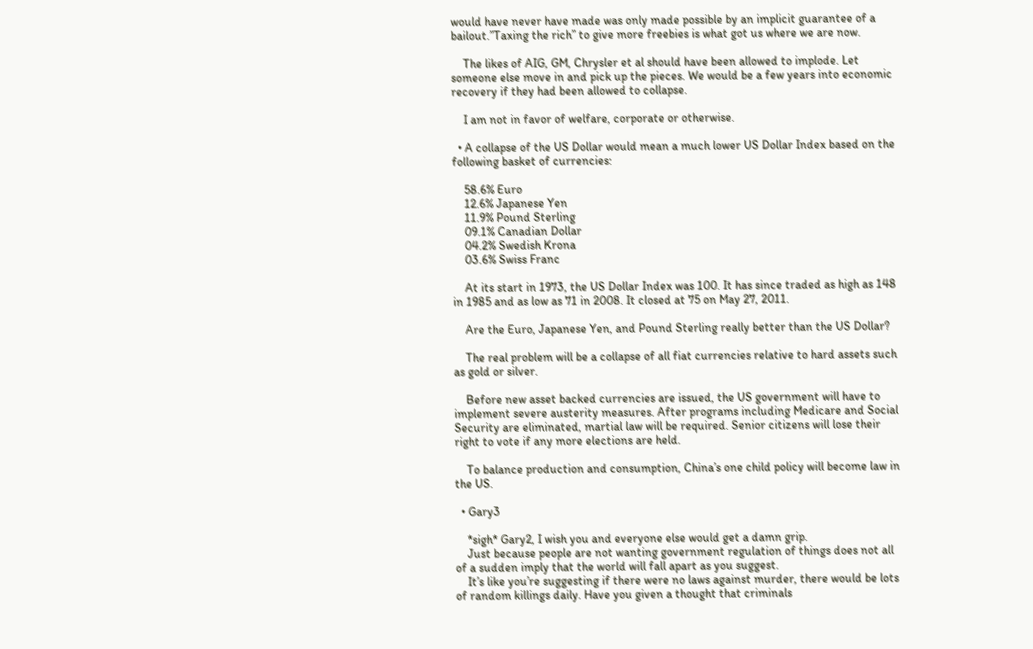would have never have made was only made possible by an implicit guarantee of a bailout.”Taxing the rich” to give more freebies is what got us where we are now.

    The likes of AIG, GM, Chrysler et al should have been allowed to implode. Let someone else move in and pick up the pieces. We would be a few years into economic recovery if they had been allowed to collapse.

    I am not in favor of welfare, corporate or otherwise.

  • A collapse of the US Dollar would mean a much lower US Dollar Index based on the following basket of currencies:

    58.6% Euro
    12.6% Japanese Yen
    11.9% Pound Sterling
    09.1% Canadian Dollar
    04.2% Swedish Krona
    03.6% Swiss Franc

    At its start in 1973, the US Dollar Index was 100. It has since traded as high as 148 in 1985 and as low as 71 in 2008. It closed at 75 on May 27, 2011.

    Are the Euro, Japanese Yen, and Pound Sterling really better than the US Dollar?

    The real problem will be a collapse of all fiat currencies relative to hard assets such as gold or silver.

    Before new asset backed currencies are issued, the US government will have to implement severe austerity measures. After programs including Medicare and Social Security are eliminated, martial law will be required. Senior citizens will lose their right to vote if any more elections are held.

    To balance production and consumption, China’s one child policy will become law in the US.

  • Gary3

    *sigh* Gary2, I wish you and everyone else would get a damn grip.
    Just because people are not wanting government regulation of things does not all of a sudden imply that the world will fall apart as you suggest.
    It’s like you’re suggesting if there were no laws against murder, there would be lots of random killings daily. Have you given a thought that criminals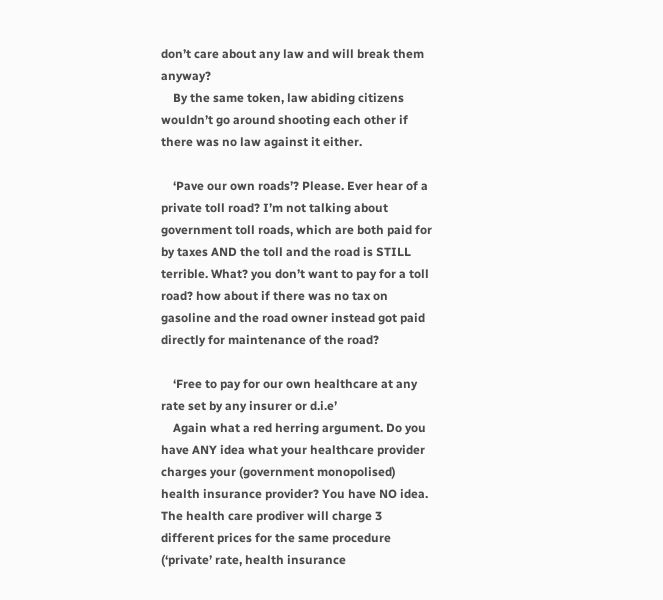don’t care about any law and will break them anyway?
    By the same token, law abiding citizens wouldn’t go around shooting each other if there was no law against it either.

    ‘Pave our own roads’? Please. Ever hear of a private toll road? I’m not talking about government toll roads, which are both paid for by taxes AND the toll and the road is STILL terrible. What? you don’t want to pay for a toll road? how about if there was no tax on gasoline and the road owner instead got paid directly for maintenance of the road?

    ‘Free to pay for our own healthcare at any rate set by any insurer or d.i.e’
    Again what a red herring argument. Do you have ANY idea what your healthcare provider charges your (government monopolised) health insurance provider? You have NO idea. The health care prodiver will charge 3 different prices for the same procedure (‘private’ rate, health insurance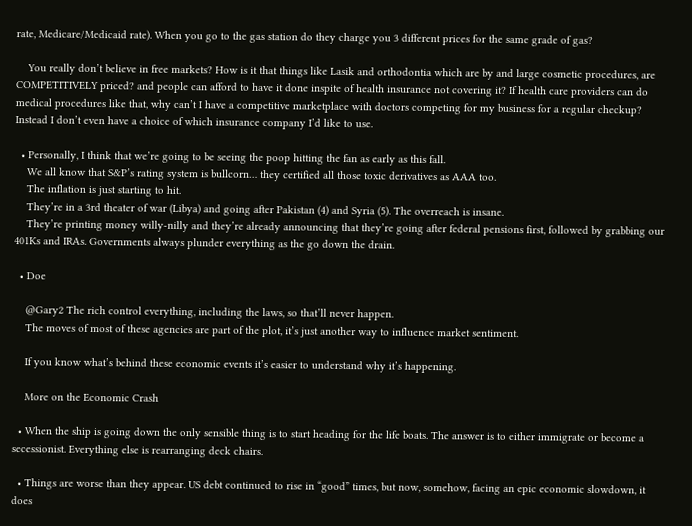rate, Medicare/Medicaid rate). When you go to the gas station do they charge you 3 different prices for the same grade of gas?

    You really don’t believe in free markets? How is it that things like Lasik and orthodontia which are by and large cosmetic procedures, are COMPETITIVELY priced? and people can afford to have it done inspite of health insurance not covering it? If health care providers can do medical procedures like that, why can’t I have a competitive marketplace with doctors competing for my business for a regular checkup? Instead I don’t even have a choice of which insurance company I’d like to use.

  • Personally, I think that we’re going to be seeing the poop hitting the fan as early as this fall.
    We all know that S&P’s rating system is bullcorn… they certified all those toxic derivatives as AAA too.
    The inflation is just starting to hit.
    They’re in a 3rd theater of war (Libya) and going after Pakistan (4) and Syria (5). The overreach is insane.
    They’re printing money willy-nilly and they’re already announcing that they’re going after federal pensions first, followed by grabbing our 401Ks and IRAs. Governments always plunder everything as the go down the drain.

  • Doe

    @Gary2 The rich control everything, including the laws, so that’ll never happen.
    The moves of most of these agencies are part of the plot, it’s just another way to influence market sentiment.

    If you know what’s behind these economic events it’s easier to understand why it’s happening.

    More on the Economic Crash

  • When the ship is going down the only sensible thing is to start heading for the life boats. The answer is to either immigrate or become a secessionist. Everything else is rearranging deck chairs.

  • Things are worse than they appear. US debt continued to rise in “good” times, but now, somehow, facing an epic economic slowdown, it does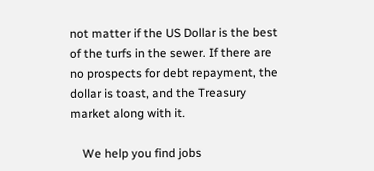not matter if the US Dollar is the best of the turfs in the sewer. If there are no prospects for debt repayment, the dollar is toast, and the Treasury market along with it.

    We help you find jobs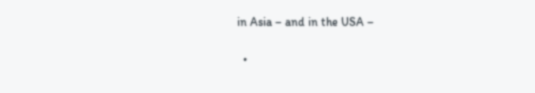in Asia – and in the USA –

  •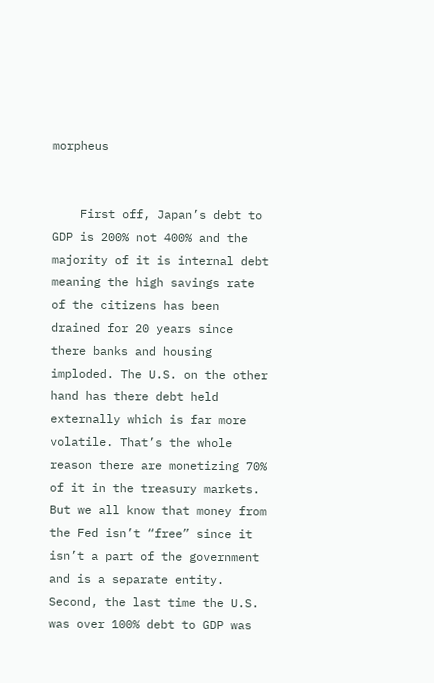morpheus


    First off, Japan’s debt to GDP is 200% not 400% and the majority of it is internal debt meaning the high savings rate of the citizens has been drained for 20 years since there banks and housing imploded. The U.S. on the other hand has there debt held externally which is far more volatile. That’s the whole reason there are monetizing 70% of it in the treasury markets. But we all know that money from the Fed isn’t “free” since it isn’t a part of the government and is a separate entity. Second, the last time the U.S. was over 100% debt to GDP was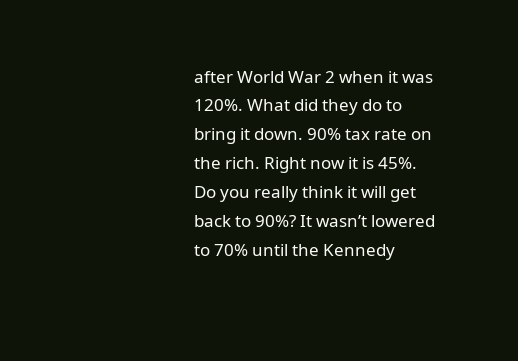after World War 2 when it was 120%. What did they do to bring it down. 90% tax rate on the rich. Right now it is 45%. Do you really think it will get back to 90%? It wasn’t lowered to 70% until the Kennedy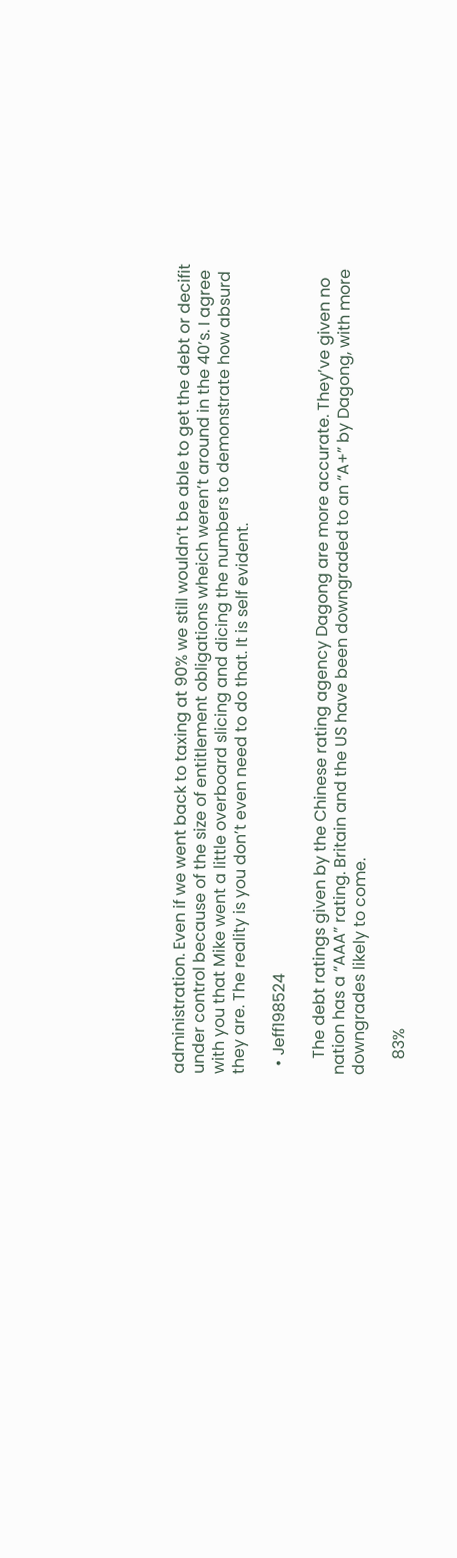administration. Even if we went back to taxing at 90% we still wouldn’t be able to get the debt or decifit under control because of the size of entitlement obligations wheich weren’t around in the 40’s. I agree with you that Mike went a little overboard slicing and dicing the numbers to demonstrate how absurd they are. The reality is you don’t even need to do that. It is self evident.

  • Jeff198524

    The debt ratings given by the Chinese rating agency Dagong are more accurate. They’ve given no nation has a “AAA” rating. Britain and the US have been downgraded to an “A+” by Dagong, with more downgrades likely to come.

    83%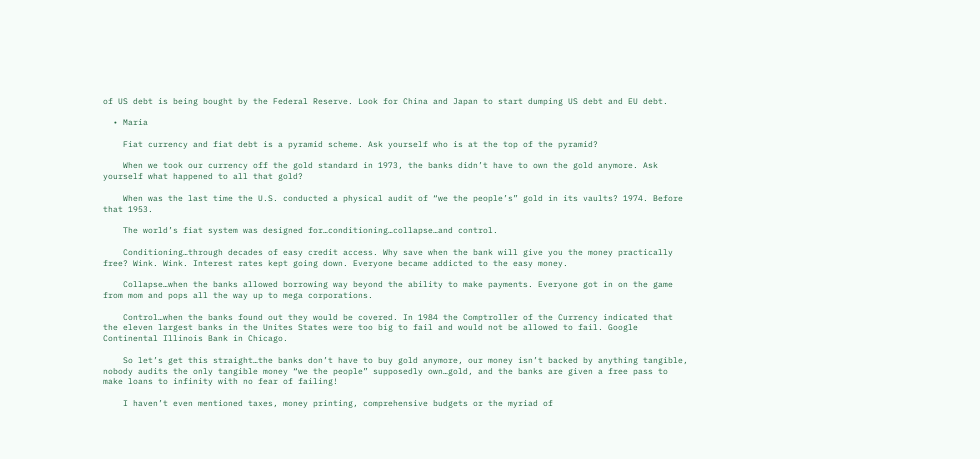of US debt is being bought by the Federal Reserve. Look for China and Japan to start dumping US debt and EU debt.

  • Maria

    Fiat currency and fiat debt is a pyramid scheme. Ask yourself who is at the top of the pyramid?

    When we took our currency off the gold standard in 1973, the banks didn’t have to own the gold anymore. Ask yourself what happened to all that gold?

    When was the last time the U.S. conducted a physical audit of “we the people’s” gold in its vaults? 1974. Before that 1953.

    The world’s fiat system was designed for…conditioning…collapse…and control.

    Conditioning…through decades of easy credit access. Why save when the bank will give you the money practically free? Wink. Wink. Interest rates kept going down. Everyone became addicted to the easy money.

    Collapse…when the banks allowed borrowing way beyond the ability to make payments. Everyone got in on the game from mom and pops all the way up to mega corporations.

    Control…when the banks found out they would be covered. In 1984 the Comptroller of the Currency indicated that the eleven largest banks in the Unites States were too big to fail and would not be allowed to fail. Google Continental Illinois Bank in Chicago.

    So let’s get this straight…the banks don’t have to buy gold anymore, our money isn’t backed by anything tangible, nobody audits the only tangible money “we the people” supposedly own…gold, and the banks are given a free pass to make loans to infinity with no fear of failing!

    I haven’t even mentioned taxes, money printing, comprehensive budgets or the myriad of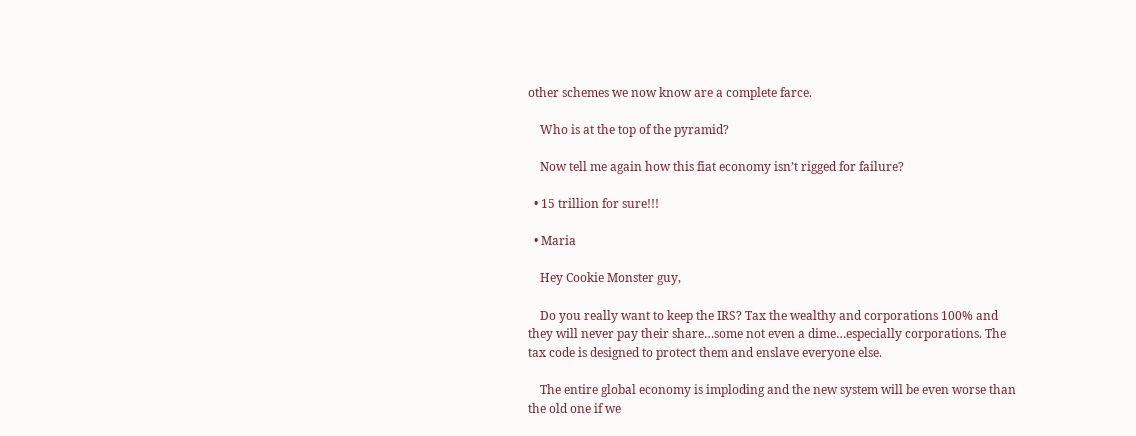other schemes we now know are a complete farce.

    Who is at the top of the pyramid?

    Now tell me again how this fiat economy isn’t rigged for failure?

  • 15 trillion for sure!!!

  • Maria

    Hey Cookie Monster guy,

    Do you really want to keep the IRS? Tax the wealthy and corporations 100% and they will never pay their share…some not even a dime…especially corporations. The tax code is designed to protect them and enslave everyone else.

    The entire global economy is imploding and the new system will be even worse than the old one if we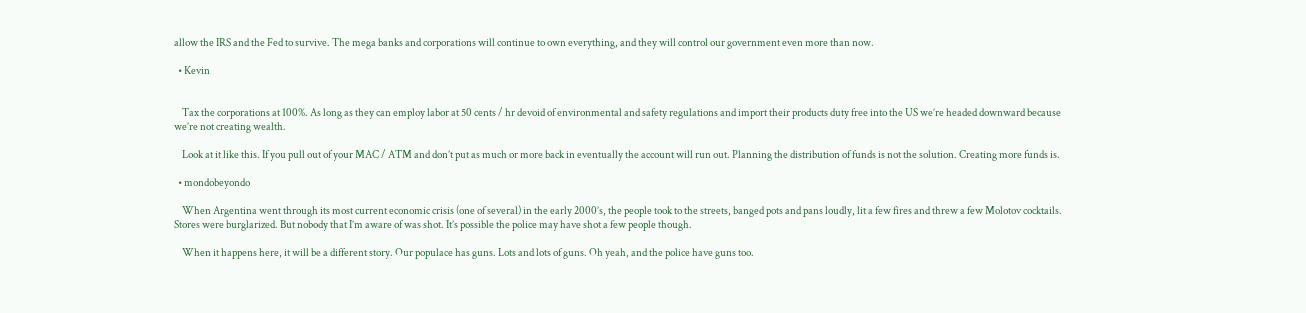allow the IRS and the Fed to survive. The mega banks and corporations will continue to own everything, and they will control our government even more than now.

  • Kevin


    Tax the corporations at 100%. As long as they can employ labor at 50 cents / hr devoid of environmental and safety regulations and import their products duty free into the US we’re headed downward because we’re not creating wealth.

    Look at it like this. If you pull out of your MAC / ATM and don’t put as much or more back in eventually the account will run out. Planning the distribution of funds is not the solution. Creating more funds is.

  • mondobeyondo

    When Argentina went through its most current economic crisis (one of several) in the early 2000’s, the people took to the streets, banged pots and pans loudly, lit a few fires and threw a few Molotov cocktails. Stores were burglarized. But nobody that I’m aware of was shot. It’s possible the police may have shot a few people though.

    When it happens here, it will be a different story. Our populace has guns. Lots and lots of guns. Oh yeah, and the police have guns too.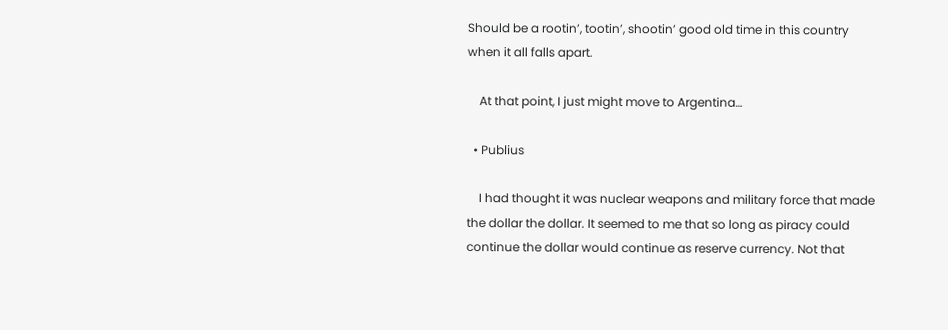Should be a rootin’, tootin’, shootin’ good old time in this country when it all falls apart.

    At that point, I just might move to Argentina…

  • Publius

    I had thought it was nuclear weapons and military force that made the dollar the dollar. It seemed to me that so long as piracy could continue the dollar would continue as reserve currency. Not that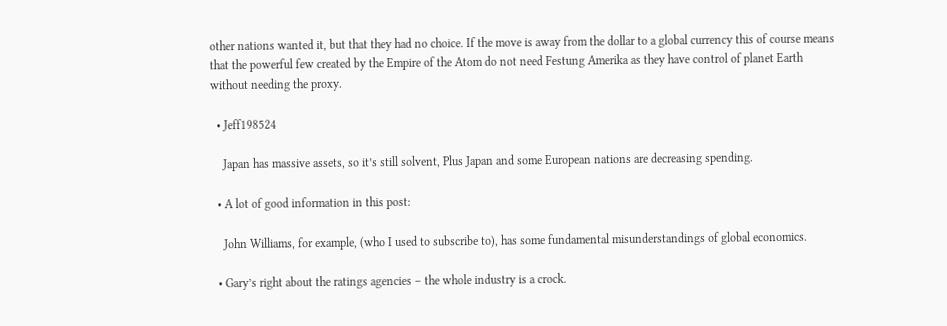other nations wanted it, but that they had no choice. If the move is away from the dollar to a global currency this of course means that the powerful few created by the Empire of the Atom do not need Festung Amerika as they have control of planet Earth without needing the proxy.

  • Jeff198524

    Japan has massive assets, so it’s still solvent, Plus Japan and some European nations are decreasing spending.

  • A lot of good information in this post:

    John Williams, for example, (who I used to subscribe to), has some fundamental misunderstandings of global economics.

  • Gary’s right about the ratings agencies – the whole industry is a crock.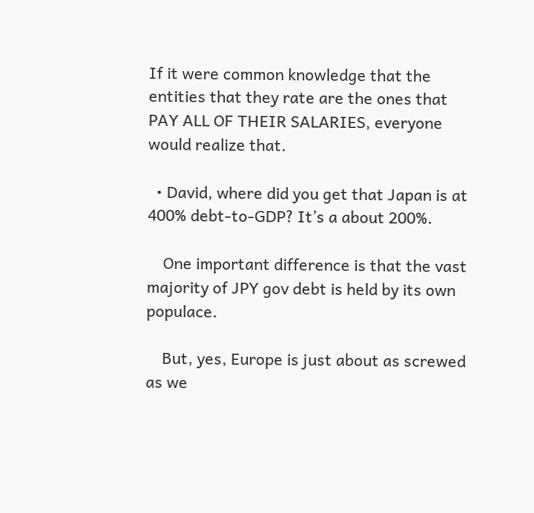If it were common knowledge that the entities that they rate are the ones that PAY ALL OF THEIR SALARIES, everyone would realize that.

  • David, where did you get that Japan is at 400% debt-to-GDP? It’s a about 200%.

    One important difference is that the vast majority of JPY gov debt is held by its own populace.

    But, yes, Europe is just about as screwed as we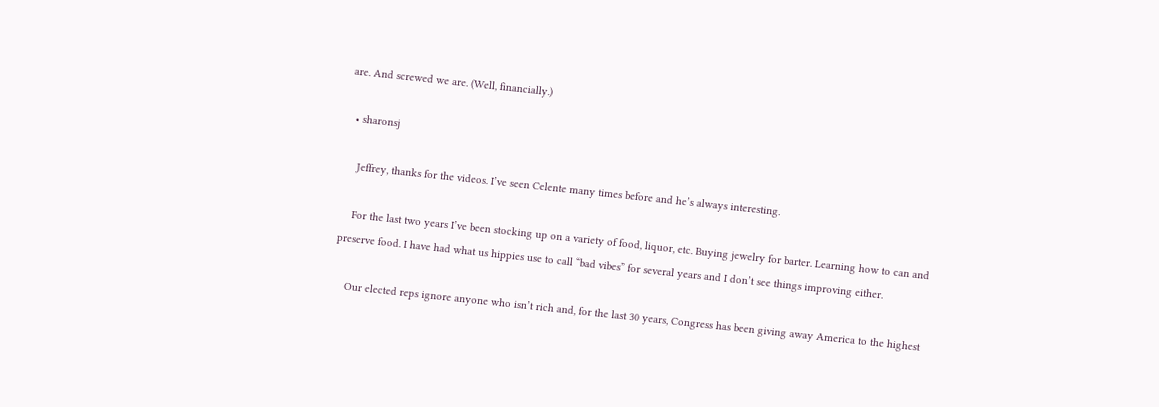are. And screwed we are. (Well, financially.)

  • sharonsj

    Jeffrey, thanks for the videos. I’ve seen Celente many times before and he’s always interesting.

    For the last two years I’ve been stocking up on a variety of food, liquor, etc. Buying jewelry for barter. Learning how to can and preserve food. I have had what us hippies use to call “bad vibes” for several years and I don’t see things improving either.

    Our elected reps ignore anyone who isn’t rich and, for the last 30 years, Congress has been giving away America to the highest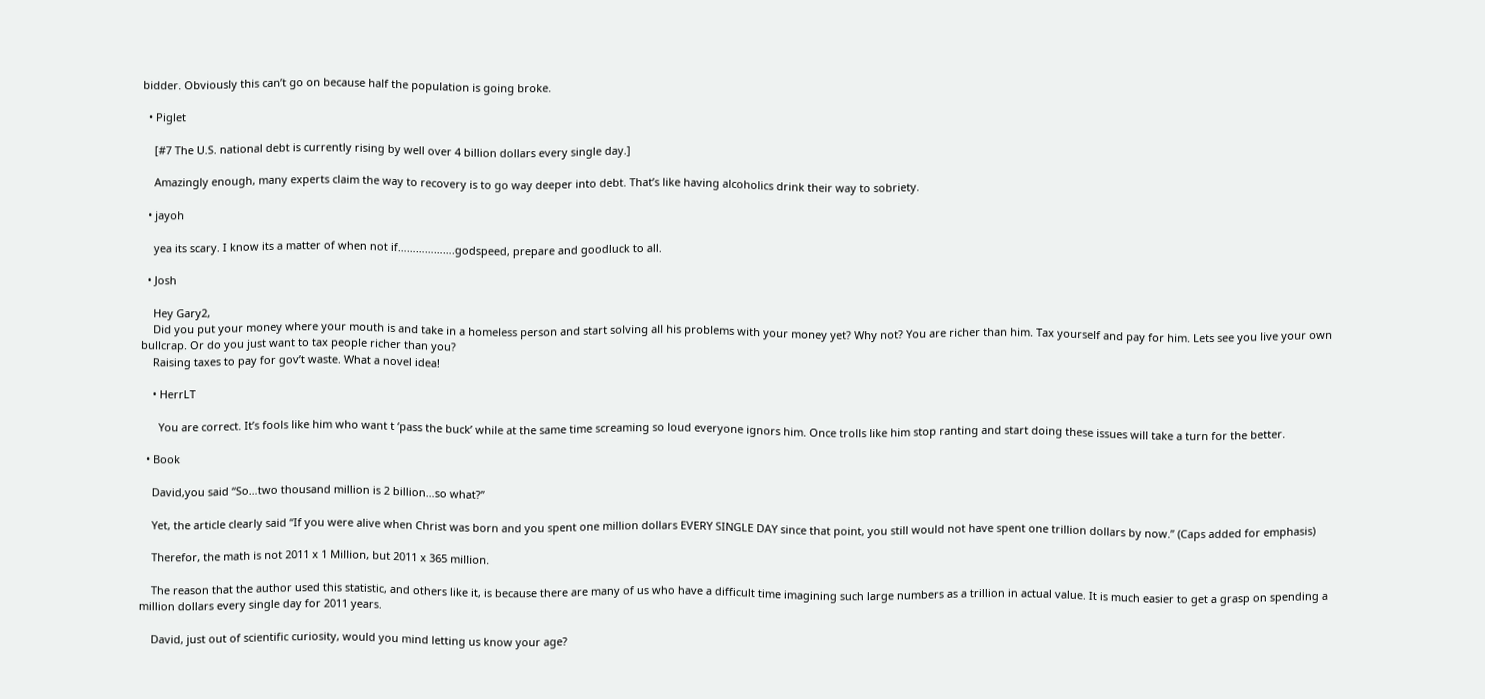bidder. Obviously this can’t go on because half the population is going broke.

  • Piglet

    [#7 The U.S. national debt is currently rising by well over 4 billion dollars every single day.]

    Amazingly enough, many experts claim the way to recovery is to go way deeper into debt. That’s like having alcoholics drink their way to sobriety.

  • jayoh

    yea its scary. I know its a matter of when not if……………….godspeed, prepare and goodluck to all.

  • Josh

    Hey Gary2,
    Did you put your money where your mouth is and take in a homeless person and start solving all his problems with your money yet? Why not? You are richer than him. Tax yourself and pay for him. Lets see you live your own bullcrap. Or do you just want to tax people richer than you?
    Raising taxes to pay for gov’t waste. What a novel idea!

    • HerrLT

      You are correct. It’s fools like him who want t ‘pass the buck’ while at the same time screaming so loud everyone ignors him. Once trolls like him stop ranting and start doing these issues will take a turn for the better.

  • Book

    David,you said “So…two thousand million is 2 billion…so what?”

    Yet, the article clearly said “If you were alive when Christ was born and you spent one million dollars EVERY SINGLE DAY since that point, you still would not have spent one trillion dollars by now.” (Caps added for emphasis)

    Therefor, the math is not 2011 x 1 Million, but 2011 x 365 million.

    The reason that the author used this statistic, and others like it, is because there are many of us who have a difficult time imagining such large numbers as a trillion in actual value. It is much easier to get a grasp on spending a million dollars every single day for 2011 years.

    David, just out of scientific curiosity, would you mind letting us know your age?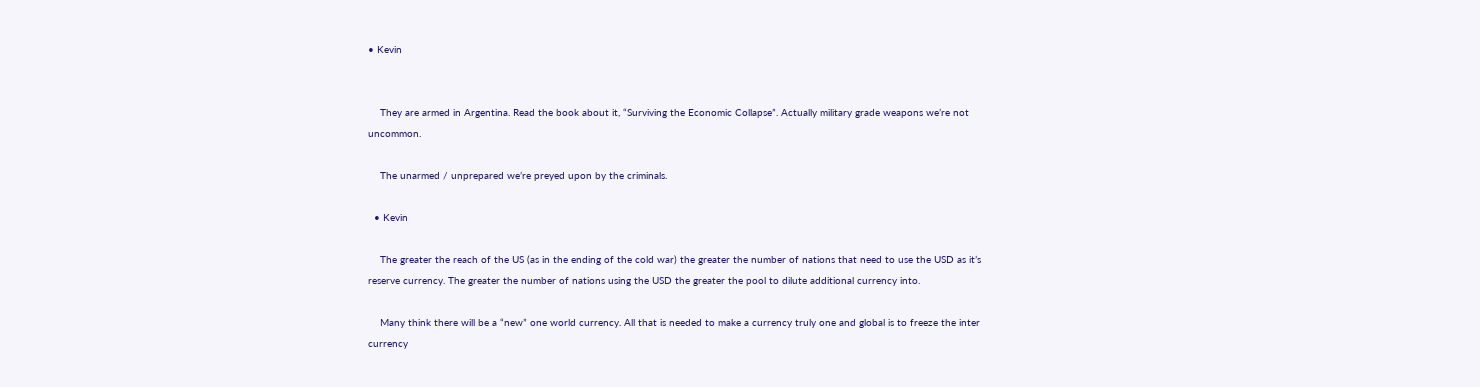• Kevin


    They are armed in Argentina. Read the book about it, “Surviving the Economic Collapse”. Actually military grade weapons we’re not uncommon.

    The unarmed / unprepared we’re preyed upon by the criminals.

  • Kevin

    The greater the reach of the US (as in the ending of the cold war) the greater the number of nations that need to use the USD as it’s reserve currency. The greater the number of nations using the USD the greater the pool to dilute additional currency into.

    Many think there will be a “new” one world currency. All that is needed to make a currency truly one and global is to freeze the inter currency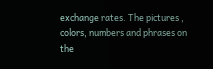exchange rates. The pictures , colors, numbers and phrases on the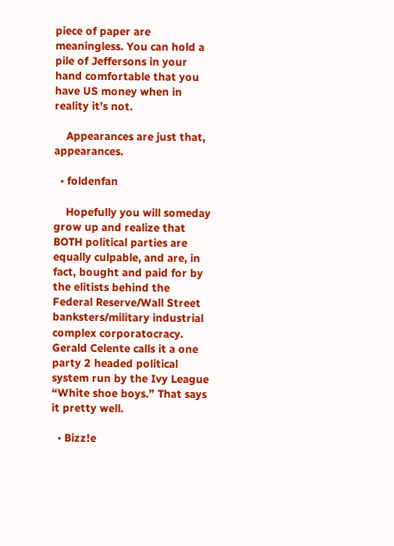piece of paper are meaningless. You can hold a pile of Jeffersons in your hand comfortable that you have US money when in reality it’s not.

    Appearances are just that, appearances.

  • foldenfan

    Hopefully you will someday grow up and realize that BOTH political parties are equally culpable, and are, in fact, bought and paid for by the elitists behind the Federal Reserve/Wall Street banksters/military industrial complex corporatocracy. Gerald Celente calls it a one party 2 headed political system run by the Ivy League “White shoe boys.” That says it pretty well.

  • Bizz!e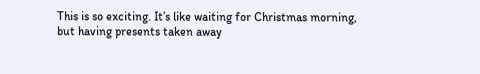This is so exciting. It’s like waiting for Christmas morning, but having presents taken away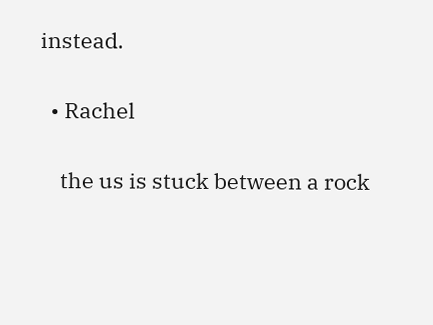instead.

  • Rachel

    the us is stuck between a rock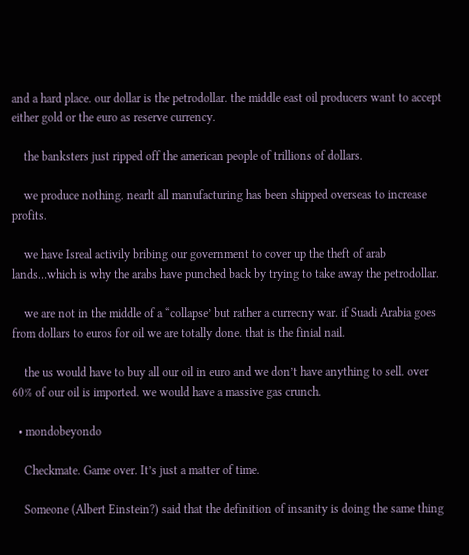and a hard place. our dollar is the petrodollar. the middle east oil producers want to accept either gold or the euro as reserve currency.

    the banksters just ripped off the american people of trillions of dollars.

    we produce nothing. nearlt all manufacturing has been shipped overseas to increase profits.

    we have Isreal activily bribing our government to cover up the theft of arab lands…which is why the arabs have punched back by trying to take away the petrodollar.

    we are not in the middle of a “collapse’ but rather a currecny war. if Suadi Arabia goes from dollars to euros for oil we are totally done. that is the finial nail.

    the us would have to buy all our oil in euro and we don’t have anything to sell. over 60% of our oil is imported. we would have a massive gas crunch.

  • mondobeyondo

    Checkmate. Game over. It’s just a matter of time.

    Someone (Albert Einstein?) said that the definition of insanity is doing the same thing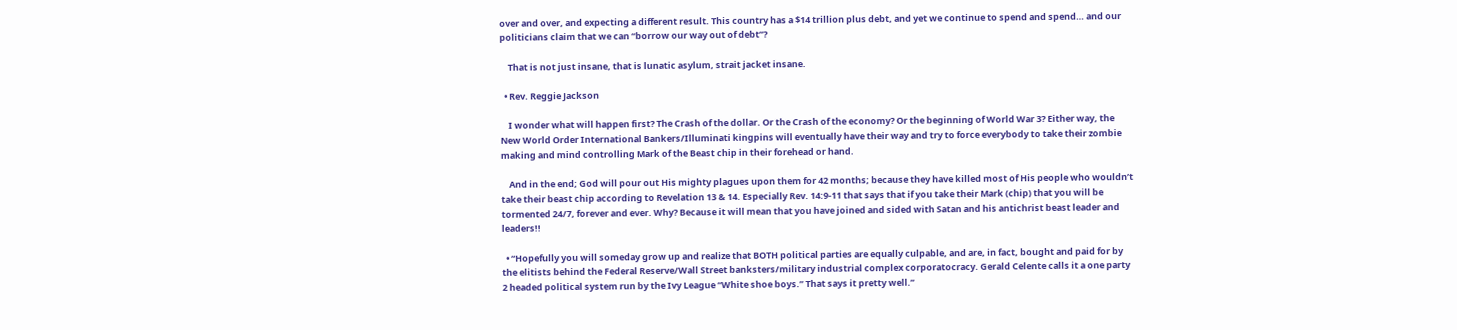over and over, and expecting a different result. This country has a $14 trillion plus debt, and yet we continue to spend and spend… and our politicians claim that we can “borrow our way out of debt”?

    That is not just insane, that is lunatic asylum, strait jacket insane.

  • Rev. Reggie Jackson

    I wonder what will happen first? The Crash of the dollar. Or the Crash of the economy? Or the beginning of World War 3? Either way, the New World Order International Bankers/Illuminati kingpins will eventually have their way and try to force everybody to take their zombie making and mind controlling Mark of the Beast chip in their forehead or hand.

    And in the end; God will pour out His mighty plagues upon them for 42 months; because they have killed most of His people who wouldn’t take their beast chip according to Revelation 13 & 14. Especially Rev. 14:9-11 that says that if you take their Mark (chip) that you will be tormented 24/7, forever and ever. Why? Because it will mean that you have joined and sided with Satan and his antichrist beast leader and leaders!!

  • “Hopefully you will someday grow up and realize that BOTH political parties are equally culpable, and are, in fact, bought and paid for by the elitists behind the Federal Reserve/Wall Street banksters/military industrial complex corporatocracy. Gerald Celente calls it a one party 2 headed political system run by the Ivy League “White shoe boys.” That says it pretty well.”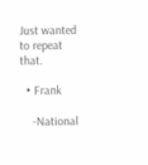Just wanted to repeat that.

  • Frank

    -National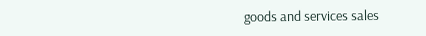goods and services sales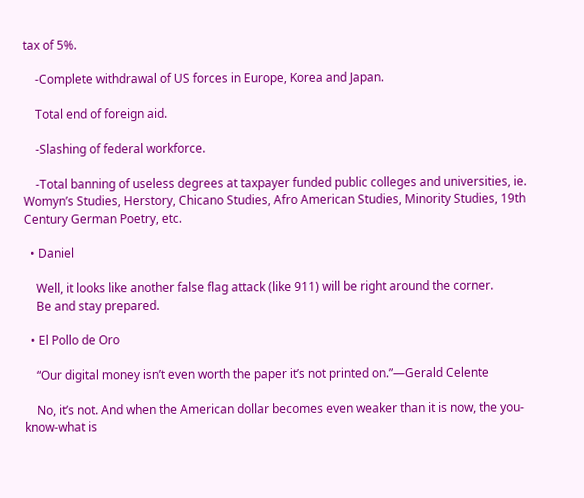tax of 5%.

    -Complete withdrawal of US forces in Europe, Korea and Japan.

    Total end of foreign aid.

    -Slashing of federal workforce.

    -Total banning of useless degrees at taxpayer funded public colleges and universities, ie. Womyn’s Studies, Herstory, Chicano Studies, Afro American Studies, Minority Studies, 19th Century German Poetry, etc.

  • Daniel

    Well, it looks like another false flag attack (like 911) will be right around the corner.
    Be and stay prepared.

  • El Pollo de Oro

    “Our digital money isn’t even worth the paper it’s not printed on.”—Gerald Celente

    No, it’s not. And when the American dollar becomes even weaker than it is now, the you-know-what is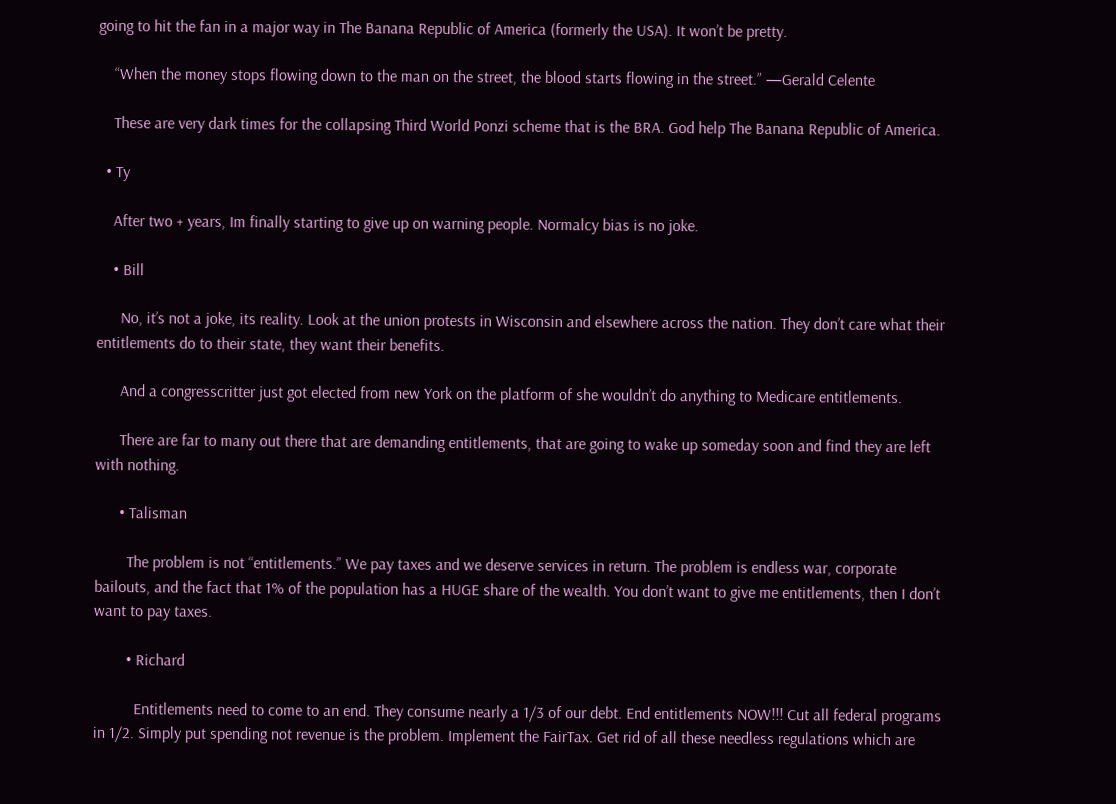going to hit the fan in a major way in The Banana Republic of America (formerly the USA). It won’t be pretty.

    “When the money stops flowing down to the man on the street, the blood starts flowing in the street.” —Gerald Celente

    These are very dark times for the collapsing Third World Ponzi scheme that is the BRA. God help The Banana Republic of America.

  • Ty

    After two + years, Im finally starting to give up on warning people. Normalcy bias is no joke.

    • Bill

      No, it’s not a joke, its reality. Look at the union protests in Wisconsin and elsewhere across the nation. They don’t care what their entitlements do to their state, they want their benefits.

      And a congresscritter just got elected from new York on the platform of she wouldn’t do anything to Medicare entitlements.

      There are far to many out there that are demanding entitlements, that are going to wake up someday soon and find they are left with nothing.

      • Talisman

        The problem is not “entitlements.” We pay taxes and we deserve services in return. The problem is endless war, corporate bailouts, and the fact that 1% of the population has a HUGE share of the wealth. You don’t want to give me entitlements, then I don’t want to pay taxes.

        • Richard

          Entitlements need to come to an end. They consume nearly a 1/3 of our debt. End entitlements NOW!!! Cut all federal programs in 1/2. Simply put spending not revenue is the problem. Implement the FairTax. Get rid of all these needless regulations which are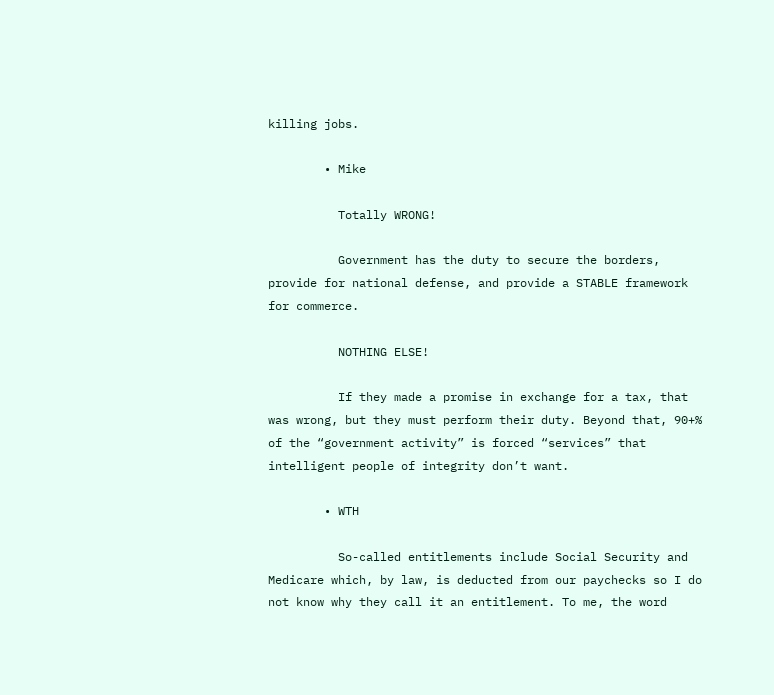killing jobs.

        • Mike

          Totally WRONG!

          Government has the duty to secure the borders, provide for national defense, and provide a STABLE framework for commerce.

          NOTHING ELSE!

          If they made a promise in exchange for a tax, that was wrong, but they must perform their duty. Beyond that, 90+% of the “government activity” is forced “services” that intelligent people of integrity don’t want.

        • WTH

          So-called entitlements include Social Security and Medicare which, by law, is deducted from our paychecks so I do not know why they call it an entitlement. To me, the word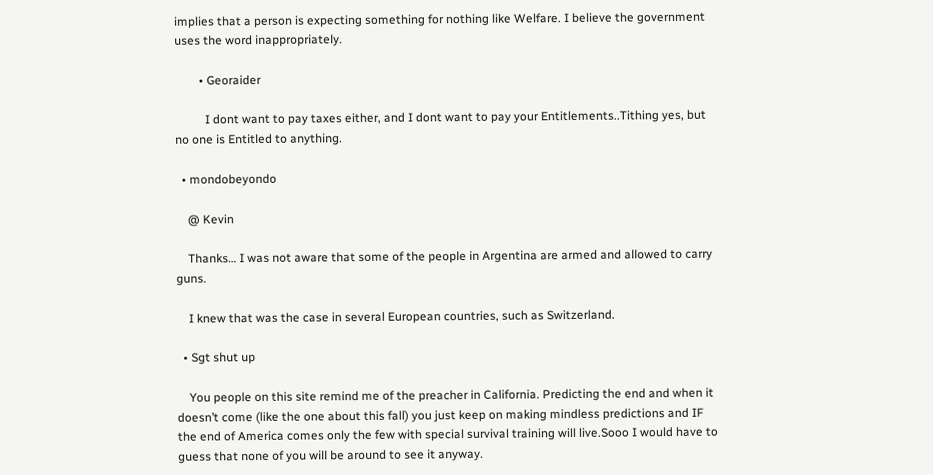implies that a person is expecting something for nothing like Welfare. I believe the government uses the word inappropriately.

        • Georaider

          I dont want to pay taxes either, and I dont want to pay your Entitlements..Tithing yes, but no one is Entitled to anything.

  • mondobeyondo

    @ Kevin

    Thanks… I was not aware that some of the people in Argentina are armed and allowed to carry guns.

    I knew that was the case in several European countries, such as Switzerland.

  • Sgt shut up

    You people on this site remind me of the preacher in California. Predicting the end and when it doesn’t come (like the one about this fall) you just keep on making mindless predictions and IF the end of America comes only the few with special survival training will live.Sooo I would have to guess that none of you will be around to see it anyway.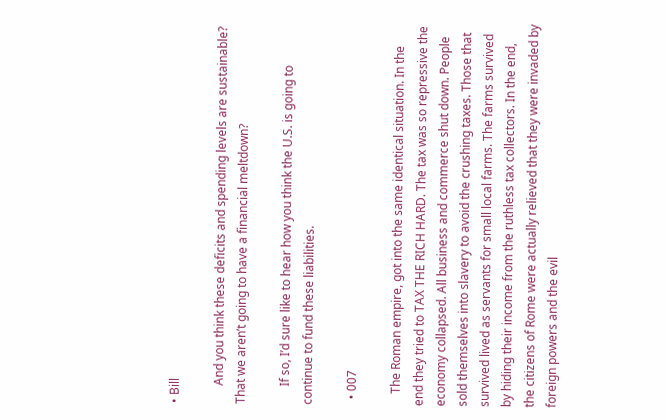• Bill

      And you think these deficits and spending levels are sustainable? That we aren’t going to have a financial meltdown?

      If so, I’d sure like to hear how you think the U.S. is going to continue to fund these liabilities.

  • 007

    The Roman empire, got into the same identical situation. In the end they tried to TAX THE RICH HARD. The tax was so repressive the economy collapsed. All business and commerce shut down. People sold themselves into slavery to avoid the crushing taxes. Those that survived lived as servants for small local farms. The farms survived by hiding their income from the ruthless tax collectors. In the end, the citizens of Rome were actually relieved that they were invaded by foreign powers and the evil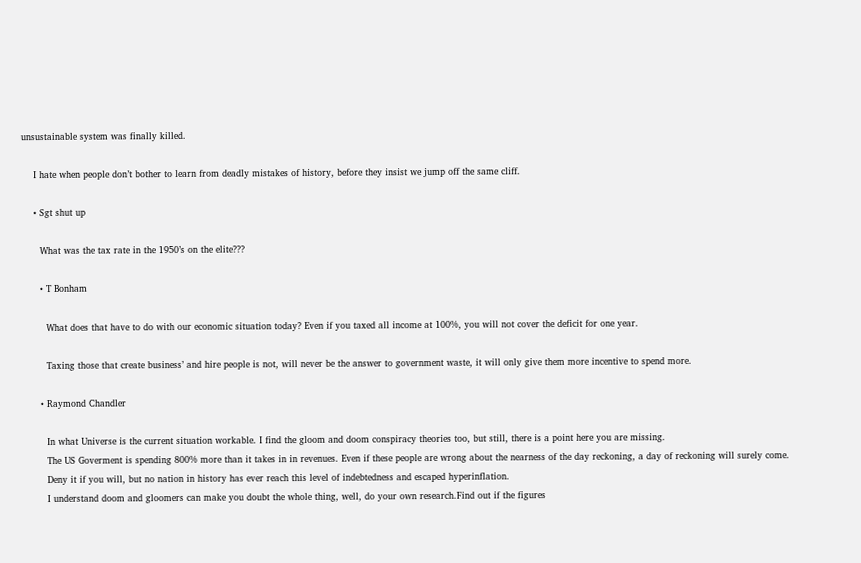unsustainable system was finally killed.

    I hate when people don’t bother to learn from deadly mistakes of history, before they insist we jump off the same cliff.

    • Sgt shut up

      What was the tax rate in the 1950’s on the elite???

      • T Bonham

        What does that have to do with our economic situation today? Even if you taxed all income at 100%, you will not cover the deficit for one year.

        Taxing those that create business’ and hire people is not, will never be the answer to government waste, it will only give them more incentive to spend more.

      • Raymond Chandler

        In what Universe is the current situation workable. I find the gloom and doom conspiracy theories too, but still, there is a point here you are missing.
        The US Goverment is spending 800% more than it takes in in revenues. Even if these people are wrong about the nearness of the day reckoning, a day of reckoning will surely come.
        Deny it if you will, but no nation in history has ever reach this level of indebtedness and escaped hyperinflation.
        I understand doom and gloomers can make you doubt the whole thing, well, do your own research.Find out if the figures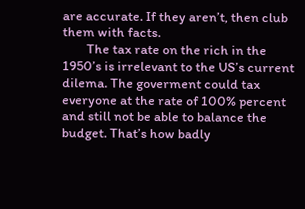are accurate. If they aren’t, then club them with facts.
        The tax rate on the rich in the 1950’s is irrelevant to the US’s current dilema. The goverment could tax everyone at the rate of 100% percent and still not be able to balance the budget. That’s how badly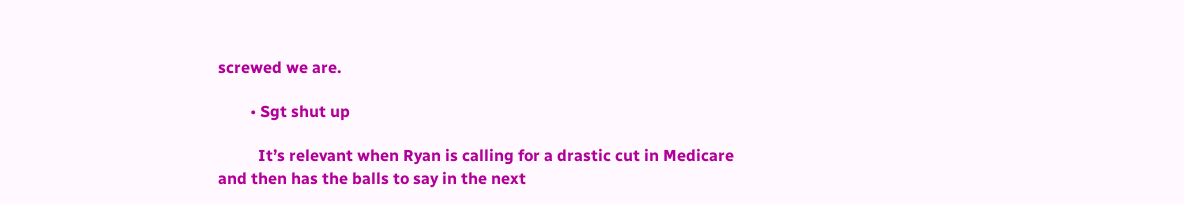screwed we are.

        • Sgt shut up

          It’s relevant when Ryan is calling for a drastic cut in Medicare and then has the balls to say in the next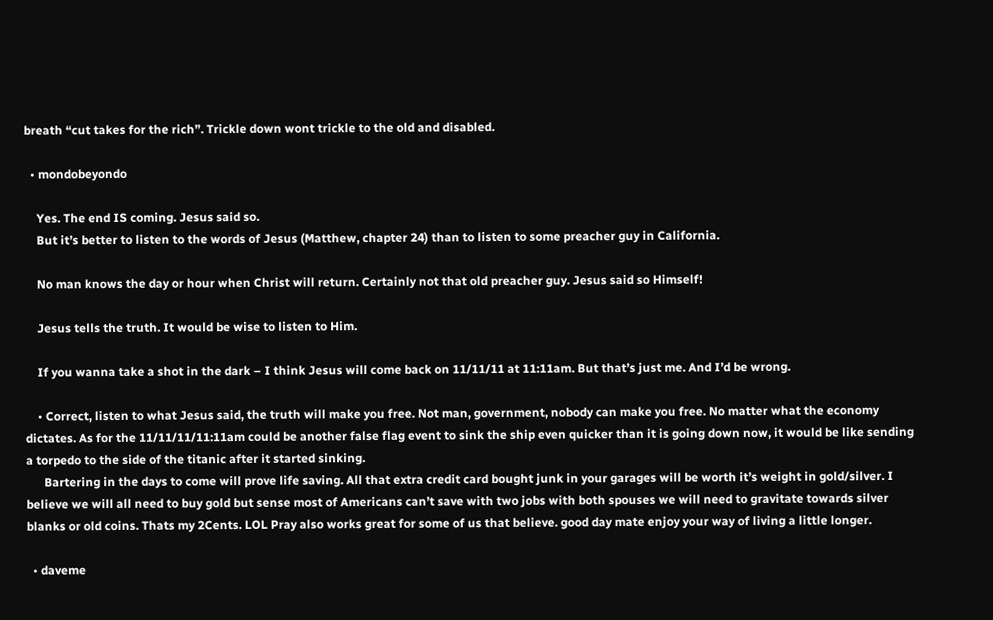breath “cut takes for the rich”. Trickle down wont trickle to the old and disabled.

  • mondobeyondo

    Yes. The end IS coming. Jesus said so.
    But it’s better to listen to the words of Jesus (Matthew, chapter 24) than to listen to some preacher guy in California.

    No man knows the day or hour when Christ will return. Certainly not that old preacher guy. Jesus said so Himself!

    Jesus tells the truth. It would be wise to listen to Him.

    If you wanna take a shot in the dark – I think Jesus will come back on 11/11/11 at 11:11am. But that’s just me. And I’d be wrong.

    • Correct, listen to what Jesus said, the truth will make you free. Not man, government, nobody can make you free. No matter what the economy dictates. As for the 11/11/11/11:11am could be another false flag event to sink the ship even quicker than it is going down now, it would be like sending a torpedo to the side of the titanic after it started sinking.
      Bartering in the days to come will prove life saving. All that extra credit card bought junk in your garages will be worth it’s weight in gold/silver. I believe we will all need to buy gold but sense most of Americans can’t save with two jobs with both spouses we will need to gravitate towards silver blanks or old coins. Thats my 2Cents. LOL Pray also works great for some of us that believe. good day mate enjoy your way of living a little longer.

  • daveme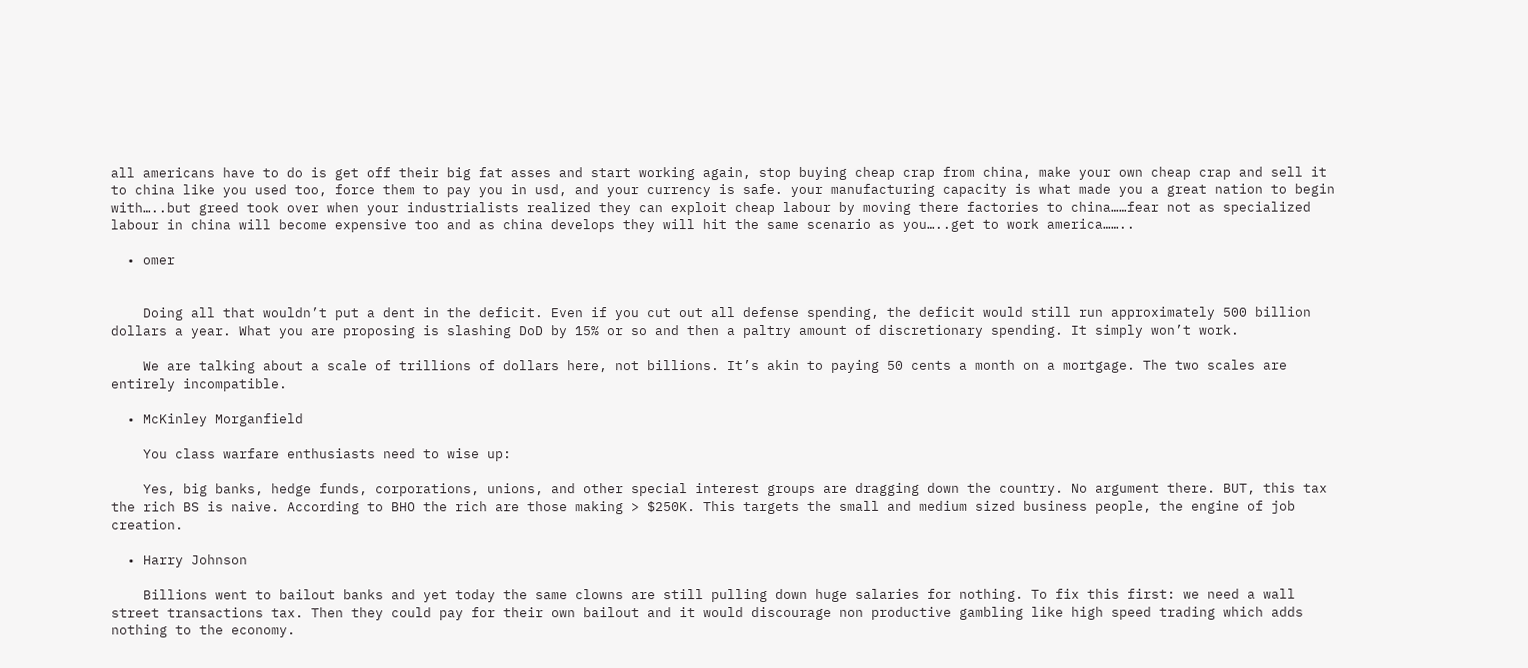all americans have to do is get off their big fat asses and start working again, stop buying cheap crap from china, make your own cheap crap and sell it to china like you used too, force them to pay you in usd, and your currency is safe. your manufacturing capacity is what made you a great nation to begin with…..but greed took over when your industrialists realized they can exploit cheap labour by moving there factories to china……fear not as specialized labour in china will become expensive too and as china develops they will hit the same scenario as you…..get to work america……..

  • omer


    Doing all that wouldn’t put a dent in the deficit. Even if you cut out all defense spending, the deficit would still run approximately 500 billion dollars a year. What you are proposing is slashing DoD by 15% or so and then a paltry amount of discretionary spending. It simply won’t work.

    We are talking about a scale of trillions of dollars here, not billions. It’s akin to paying 50 cents a month on a mortgage. The two scales are entirely incompatible.

  • McKinley Morganfield

    You class warfare enthusiasts need to wise up:

    Yes, big banks, hedge funds, corporations, unions, and other special interest groups are dragging down the country. No argument there. BUT, this tax the rich BS is naive. According to BHO the rich are those making > $250K. This targets the small and medium sized business people, the engine of job creation.

  • Harry Johnson

    Billions went to bailout banks and yet today the same clowns are still pulling down huge salaries for nothing. To fix this first: we need a wall street transactions tax. Then they could pay for their own bailout and it would discourage non productive gambling like high speed trading which adds nothing to the economy.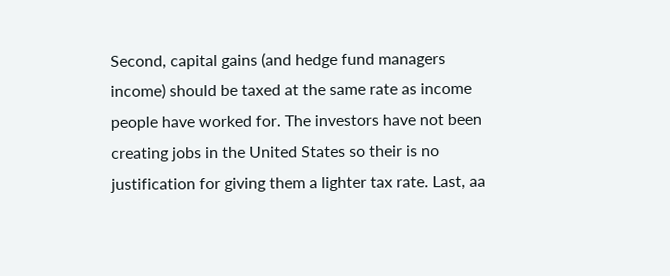Second, capital gains (and hedge fund managers income) should be taxed at the same rate as income people have worked for. The investors have not been creating jobs in the United States so their is no justification for giving them a lighter tax rate. Last, aa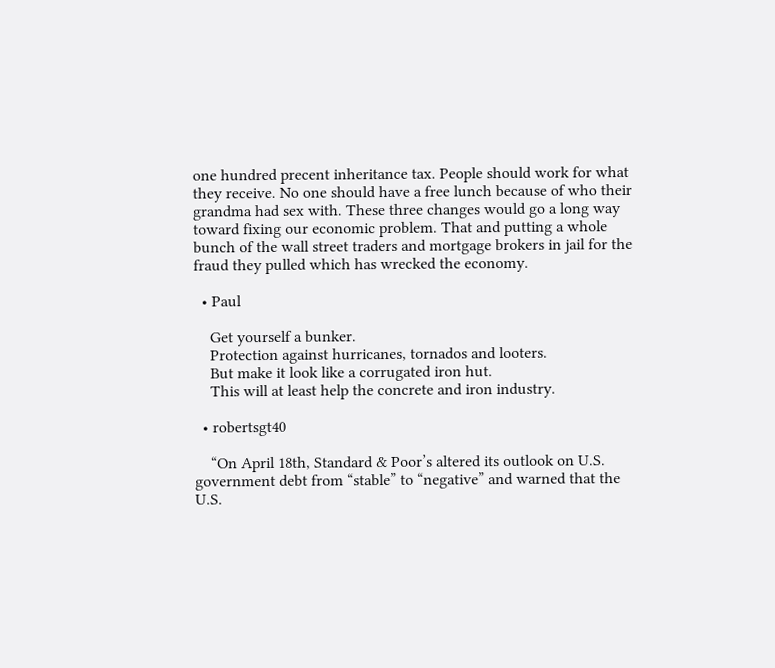one hundred precent inheritance tax. People should work for what they receive. No one should have a free lunch because of who their grandma had sex with. These three changes would go a long way toward fixing our economic problem. That and putting a whole bunch of the wall street traders and mortgage brokers in jail for the fraud they pulled which has wrecked the economy.

  • Paul

    Get yourself a bunker.
    Protection against hurricanes, tornados and looters.
    But make it look like a corrugated iron hut.
    This will at least help the concrete and iron industry.

  • robertsgt40

    “On April 18th, Standard & Poor’s altered its outlook on U.S. government debt from “stable” to “negative” and warned that the U.S.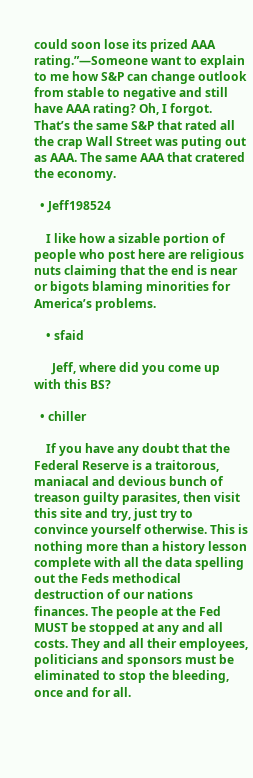could soon lose its prized AAA rating.”—Someone want to explain to me how S&P can change outlook from stable to negative and still have AAA rating? Oh, I forgot. That’s the same S&P that rated all the crap Wall Street was puting out as AAA. The same AAA that cratered the economy.

  • Jeff198524

    I like how a sizable portion of people who post here are religious nuts claiming that the end is near or bigots blaming minorities for America’s problems.

    • sfaid

      Jeff, where did you come up with this BS?

  • chiller

    If you have any doubt that the Federal Reserve is a traitorous, maniacal and devious bunch of treason guilty parasites, then visit this site and try, just try to convince yourself otherwise. This is nothing more than a history lesson complete with all the data spelling out the Feds methodical destruction of our nations finances. The people at the Fed MUST be stopped at any and all costs. They and all their employees, politicians and sponsors must be eliminated to stop the bleeding, once and for all.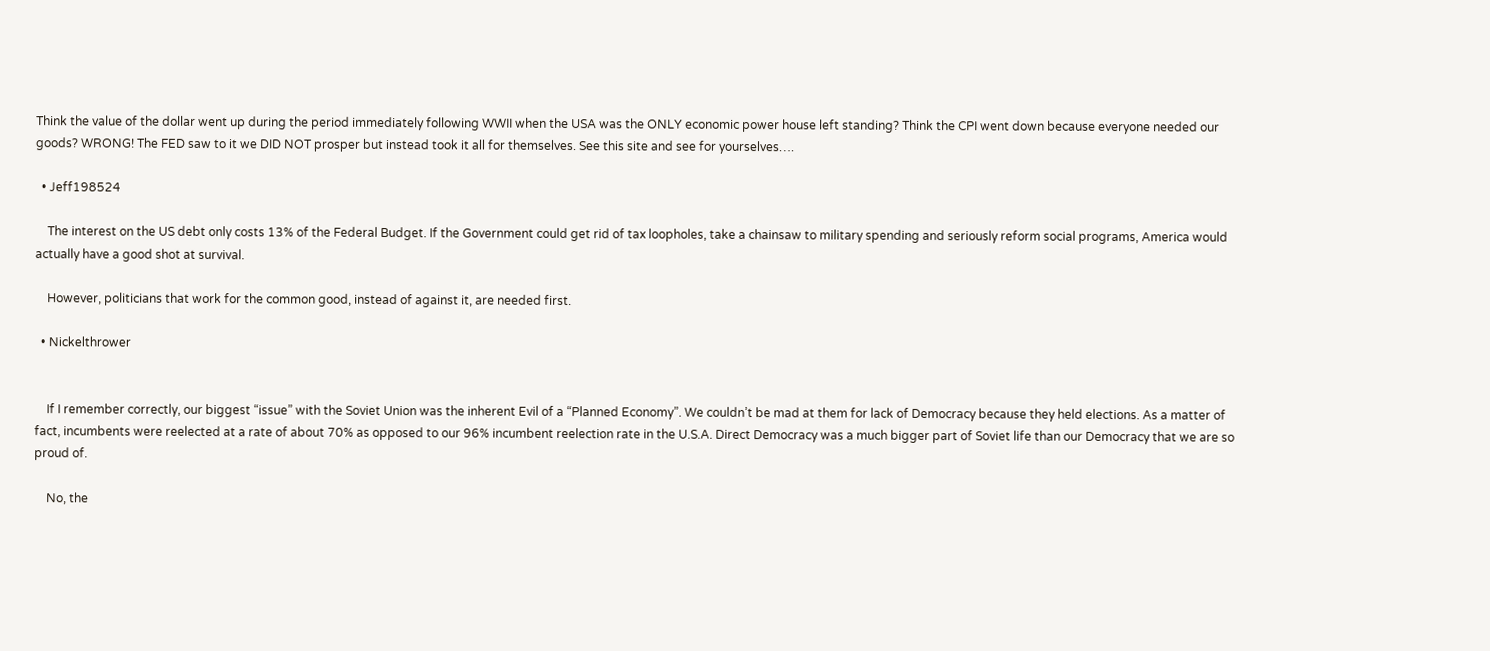Think the value of the dollar went up during the period immediately following WWII when the USA was the ONLY economic power house left standing? Think the CPI went down because everyone needed our goods? WRONG! The FED saw to it we DID NOT prosper but instead took it all for themselves. See this site and see for yourselves….

  • Jeff198524

    The interest on the US debt only costs 13% of the Federal Budget. If the Government could get rid of tax loopholes, take a chainsaw to military spending and seriously reform social programs, America would actually have a good shot at survival.

    However, politicians that work for the common good, instead of against it, are needed first.

  • Nickelthrower


    If I remember correctly, our biggest “issue” with the Soviet Union was the inherent Evil of a “Planned Economy”. We couldn’t be mad at them for lack of Democracy because they held elections. As a matter of fact, incumbents were reelected at a rate of about 70% as opposed to our 96% incumbent reelection rate in the U.S.A. Direct Democracy was a much bigger part of Soviet life than our Democracy that we are so proud of.

    No, the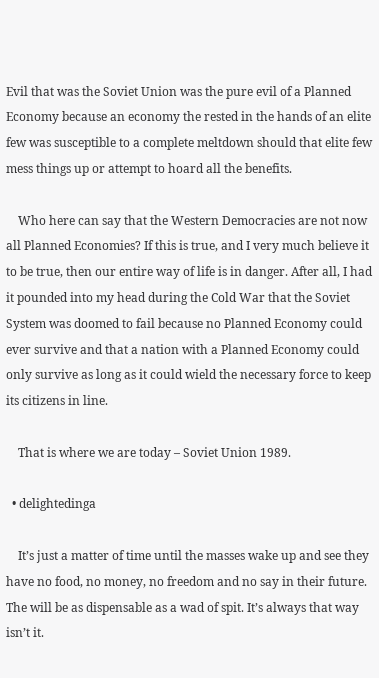Evil that was the Soviet Union was the pure evil of a Planned Economy because an economy the rested in the hands of an elite few was susceptible to a complete meltdown should that elite few mess things up or attempt to hoard all the benefits.

    Who here can say that the Western Democracies are not now all Planned Economies? If this is true, and I very much believe it to be true, then our entire way of life is in danger. After all, I had it pounded into my head during the Cold War that the Soviet System was doomed to fail because no Planned Economy could ever survive and that a nation with a Planned Economy could only survive as long as it could wield the necessary force to keep its citizens in line.

    That is where we are today – Soviet Union 1989.

  • delightedinga

    It’s just a matter of time until the masses wake up and see they have no food, no money, no freedom and no say in their future. The will be as dispensable as a wad of spit. It’s always that way isn’t it.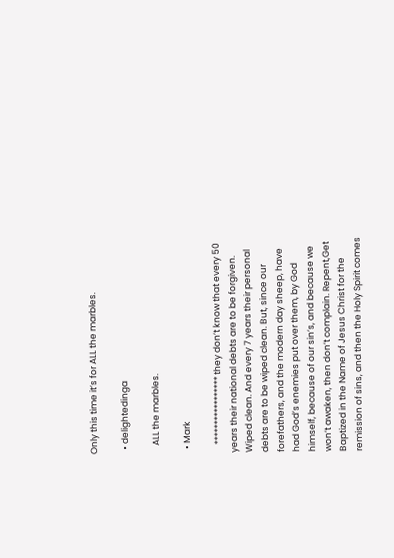Only this time it’s for ALL the marbles.

  • delightedinga

    ALL the marbles.

  • Mark

    ***************** they don’t know that every 50 years their national debts are to be forgiven. Wiped clean. And every 7 years their personal debts are to be wiped clean. But, since our forefathers, and the modern day sheep, have had God’s enemies put over them, by God himself, because of our sin’s, and because we won’t awaken, then don’t complain. Repent,Get Baptized in the Name of Jesus Christ for the remission of sins, and then the Holy Spirit comes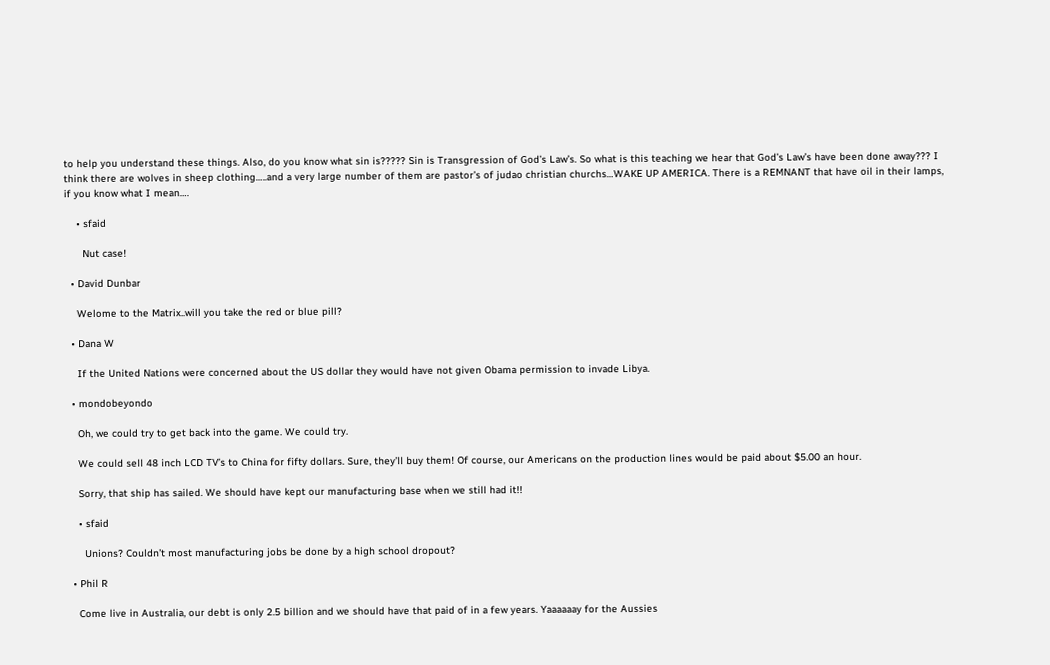to help you understand these things. Also, do you know what sin is????? Sin is Transgression of God’s Law’s. So what is this teaching we hear that God’s Law’s have been done away??? I think there are wolves in sheep clothing…..and a very large number of them are pastor’s of judao christian churchs…WAKE UP AMERICA. There is a REMNANT that have oil in their lamps, if you know what I mean….

    • sfaid

      Nut case!

  • David Dunbar

    Welome to the Matrix..will you take the red or blue pill?

  • Dana W

    If the United Nations were concerned about the US dollar they would have not given Obama permission to invade Libya.

  • mondobeyondo

    Oh, we could try to get back into the game. We could try.

    We could sell 48 inch LCD TV’s to China for fifty dollars. Sure, they’ll buy them! Of course, our Americans on the production lines would be paid about $5.00 an hour.

    Sorry, that ship has sailed. We should have kept our manufacturing base when we still had it!!

    • sfaid

      Unions? Couldn’t most manufacturing jobs be done by a high school dropout?

  • Phil R

    Come live in Australia, our debt is only 2.5 billion and we should have that paid of in a few years. Yaaaaaay for the Aussies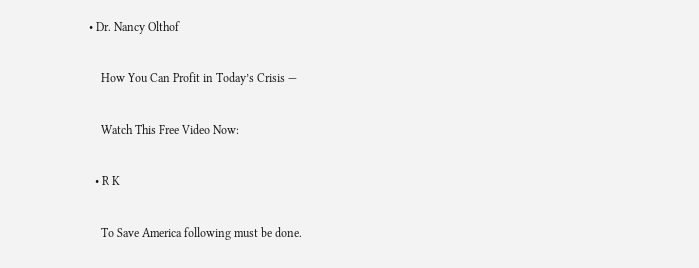• Dr. Nancy Olthof

    How You Can Profit in Today’s Crisis —

    Watch This Free Video Now:

  • R K

    To Save America following must be done.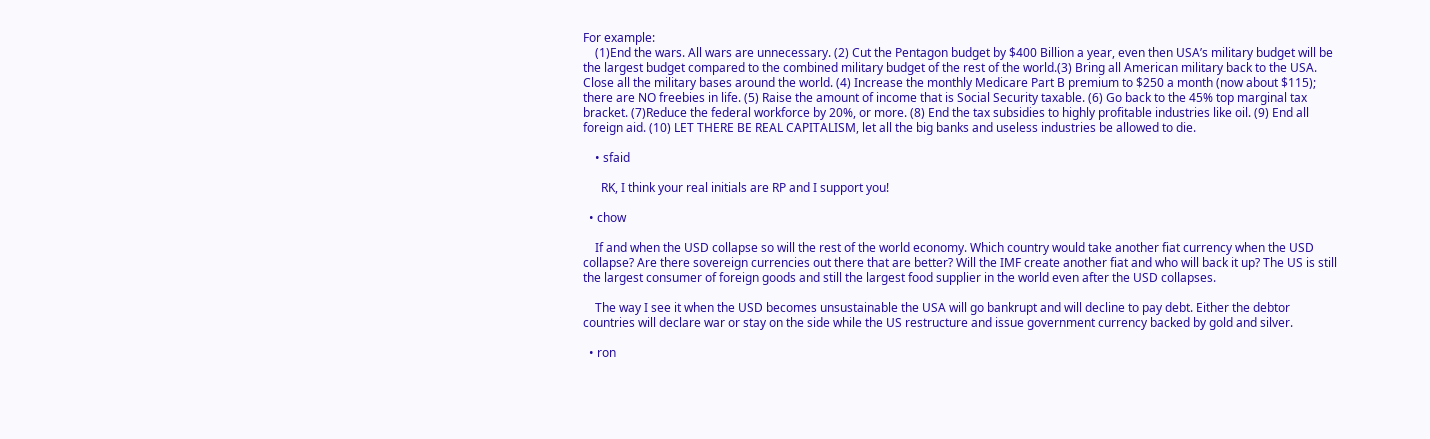For example:
    (1)End the wars. All wars are unnecessary. (2) Cut the Pentagon budget by $400 Billion a year, even then USA’s military budget will be the largest budget compared to the combined military budget of the rest of the world.(3) Bring all American military back to the USA. Close all the military bases around the world. (4) Increase the monthly Medicare Part B premium to $250 a month (now about $115); there are NO freebies in life. (5) Raise the amount of income that is Social Security taxable. (6) Go back to the 45% top marginal tax bracket. (7)Reduce the federal workforce by 20%, or more. (8) End the tax subsidies to highly profitable industries like oil. (9) End all foreign aid. (10) LET THERE BE REAL CAPITALISM, let all the big banks and useless industries be allowed to die.

    • sfaid

      RK, I think your real initials are RP and I support you!

  • chow

    If and when the USD collapse so will the rest of the world economy. Which country would take another fiat currency when the USD collapse? Are there sovereign currencies out there that are better? Will the IMF create another fiat and who will back it up? The US is still the largest consumer of foreign goods and still the largest food supplier in the world even after the USD collapses.

    The way I see it when the USD becomes unsustainable the USA will go bankrupt and will decline to pay debt. Either the debtor countries will declare war or stay on the side while the US restructure and issue government currency backed by gold and silver.

  • ron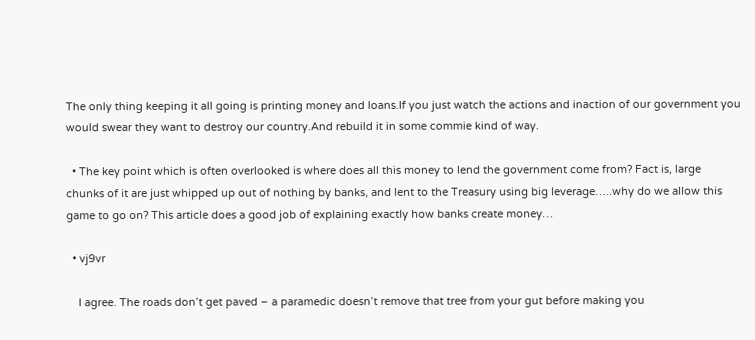The only thing keeping it all going is printing money and loans.If you just watch the actions and inaction of our government you would swear they want to destroy our country.And rebuild it in some commie kind of way.

  • The key point which is often overlooked is where does all this money to lend the government come from? Fact is, large chunks of it are just whipped up out of nothing by banks, and lent to the Treasury using big leverage…..why do we allow this game to go on? This article does a good job of explaining exactly how banks create money…

  • vj9vr

    I agree. The roads don’t get paved – a paramedic doesn’t remove that tree from your gut before making you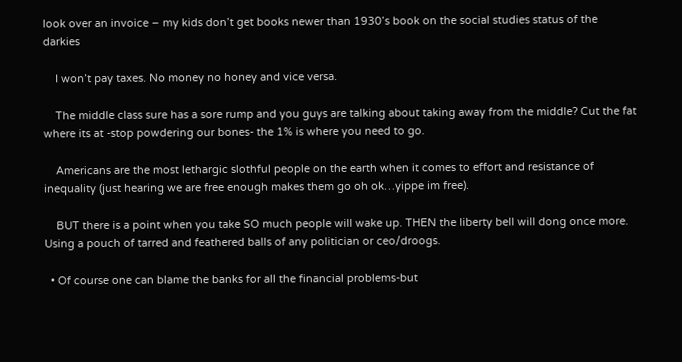look over an invoice – my kids don’t get books newer than 1930’s book on the social studies status of the darkies

    I won’t pay taxes. No money no honey and vice versa.

    The middle class sure has a sore rump and you guys are talking about taking away from the middle? Cut the fat where its at -stop powdering our bones- the 1% is where you need to go.

    Americans are the most lethargic slothful people on the earth when it comes to effort and resistance of inequality (just hearing we are free enough makes them go oh ok…yippe im free).

    BUT there is a point when you take SO much people will wake up. THEN the liberty bell will dong once more. Using a pouch of tarred and feathered balls of any politician or ceo/droogs.

  • Of course one can blame the banks for all the financial problems-but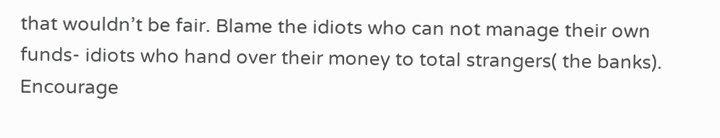that wouldn’t be fair. Blame the idiots who can not manage their own funds- idiots who hand over their money to total strangers( the banks). Encourage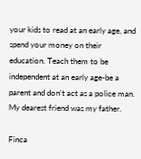your kids to read at an early age, and spend your money on their education. Teach them to be independent at an early age-be a parent and don’t act as a police man. My dearest friend was my father.

Finca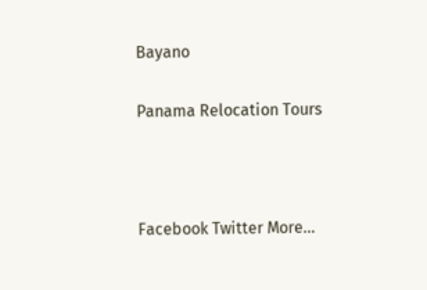Bayano

Panama Relocation Tours



Facebook Twitter More...